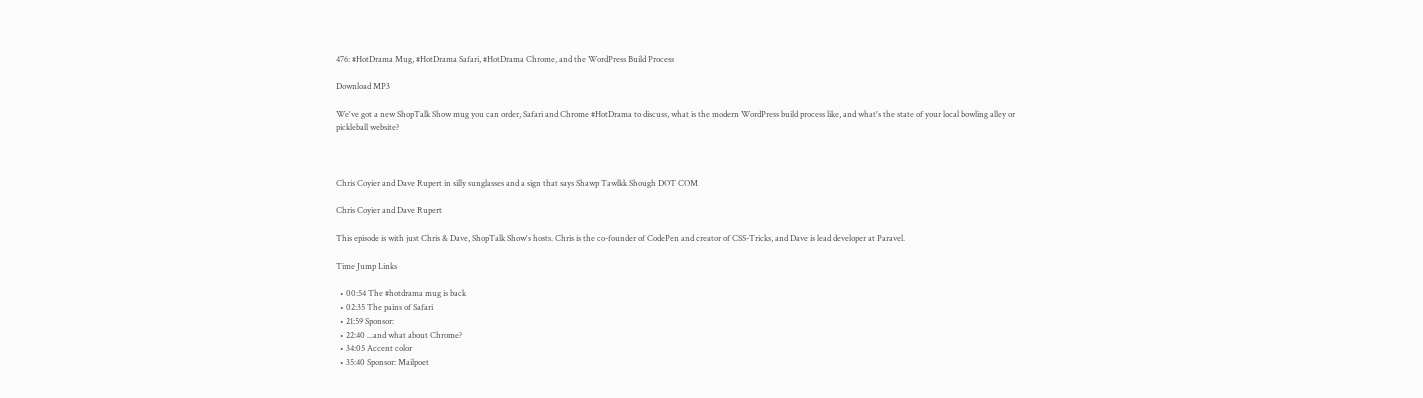476: #HotDrama Mug, #HotDrama Safari, #HotDrama Chrome, and the WordPress Build Process

Download MP3

We've got a new ShopTalk Show mug you can order, Safari and Chrome #HotDrama to discuss, what is the modern WordPress build process like, and what's the state of your local bowling alley or pickleball website?



Chris Coyier and Dave Rupert in silly sunglasses and a sign that says Shawp Tawlkk Shough DOT COM

Chris Coyier and Dave Rupert

This episode is with just Chris & Dave, ShopTalk Show's hosts. Chris is the co-founder of CodePen and creator of CSS-Tricks, and Dave is lead developer at Paravel.

Time Jump Links

  • 00:54 The #hotdrama mug is back
  • 02:35 The pains of Safari
  • 21:59 Sponsor:
  • 22:40 ...and what about Chrome?
  • 34:05 Accent color
  • 35:40 Sponsor: Mailpoet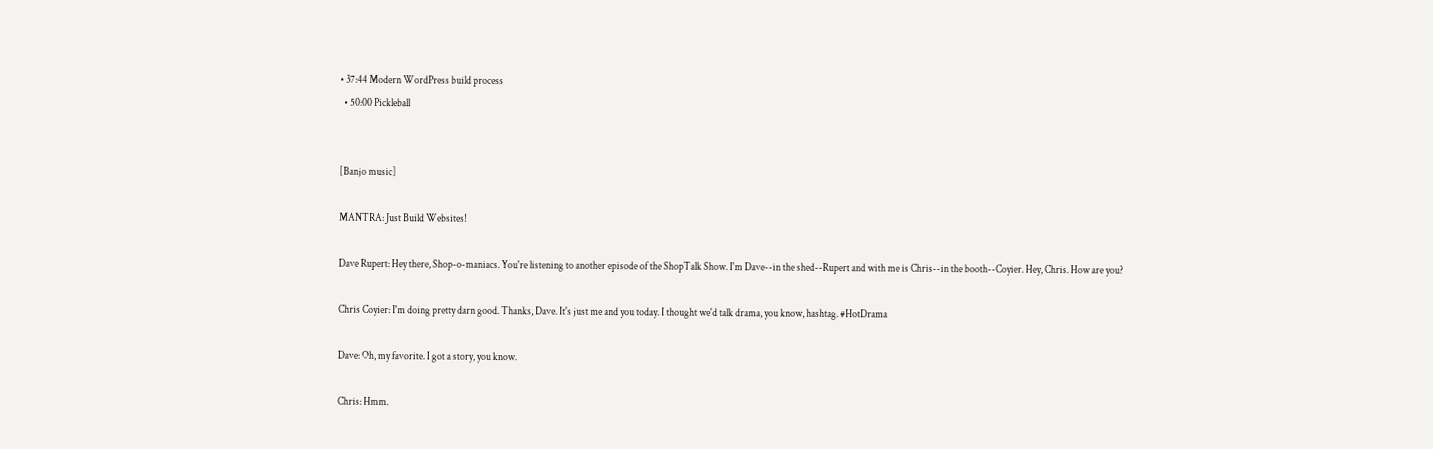• 37:44 Modern WordPress build process
  • 50:00 Pickleball


[Banjo music]

MANTRA: Just Build Websites!

Dave Rupert: Hey there, Shop-o-maniacs. You're listening to another episode of the ShopTalk Show. I'm Dave--in the shed--Rupert and with me is Chris--in the booth--Coyier. Hey, Chris. How are you?

Chris Coyier: I'm doing pretty darn good. Thanks, Dave. It's just me and you today. I thought we'd talk drama, you know, hashtag. #HotDrama

Dave: Oh, my favorite. I got a story, you know.

Chris: Hmm.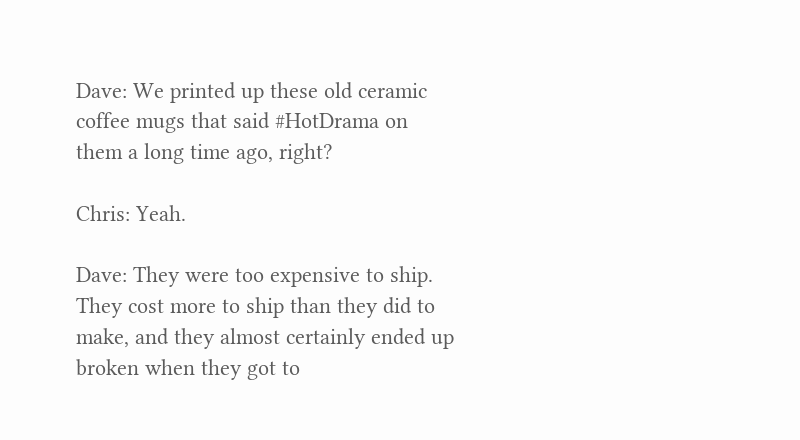Dave: We printed up these old ceramic coffee mugs that said #HotDrama on them a long time ago, right?

Chris: Yeah.

Dave: They were too expensive to ship. They cost more to ship than they did to make, and they almost certainly ended up broken when they got to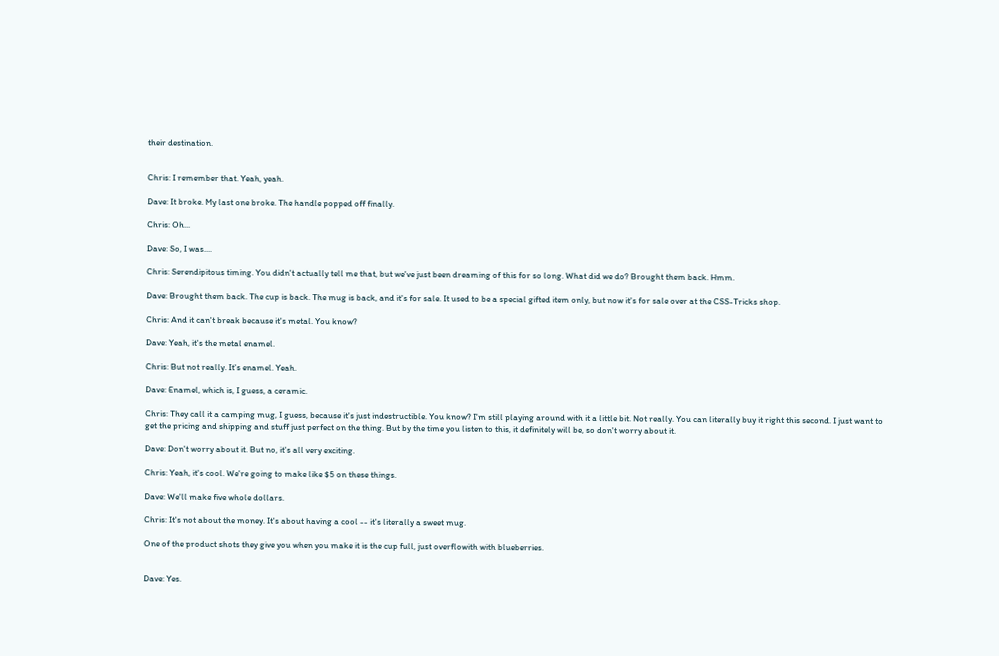their destination.


Chris: I remember that. Yeah, yeah.

Dave: It broke. My last one broke. The handle popped off finally.

Chris: Oh...

Dave: So, I was....

Chris: Serendipitous timing. You didn't actually tell me that, but we've just been dreaming of this for so long. What did we do? Brought them back. Hmm.

Dave: Brought them back. The cup is back. The mug is back, and it's for sale. It used to be a special gifted item only, but now it's for sale over at the CSS-Tricks shop.

Chris: And it can't break because it's metal. You know?

Dave: Yeah, it's the metal enamel.

Chris: But not really. It's enamel. Yeah.

Dave: Enamel, which is, I guess, a ceramic.

Chris: They call it a camping mug, I guess, because it's just indestructible. You know? I'm still playing around with it a little bit. Not really. You can literally buy it right this second. I just want to get the pricing and shipping and stuff just perfect on the thing. But by the time you listen to this, it definitely will be, so don't worry about it.

Dave: Don't worry about it. But no, it's all very exciting.

Chris: Yeah, it's cool. We're going to make like $5 on these things.

Dave: We'll make five whole dollars.

Chris: It's not about the money. It's about having a cool -- it's literally a sweet mug.

One of the product shots they give you when you make it is the cup full, just overflowith with blueberries.


Dave: Yes.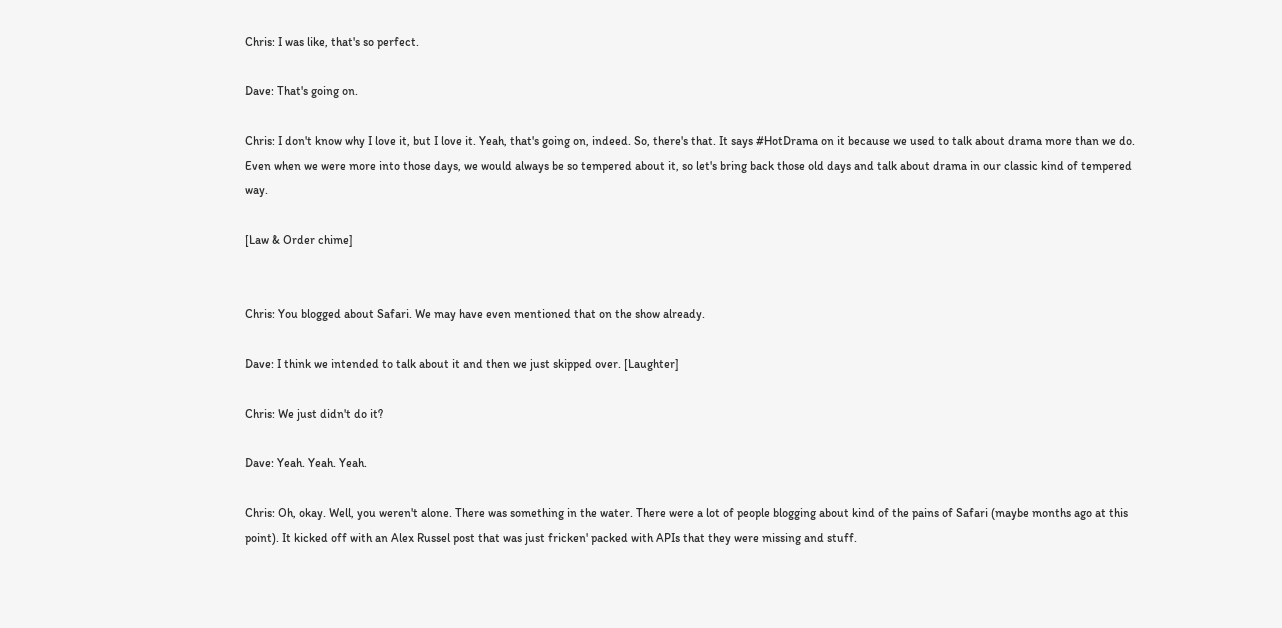Chris: I was like, that's so perfect.

Dave: That's going on.

Chris: I don't know why I love it, but I love it. Yeah, that's going on, indeed. So, there's that. It says #HotDrama on it because we used to talk about drama more than we do. Even when we were more into those days, we would always be so tempered about it, so let's bring back those old days and talk about drama in our classic kind of tempered way.

[Law & Order chime]


Chris: You blogged about Safari. We may have even mentioned that on the show already.

Dave: I think we intended to talk about it and then we just skipped over. [Laughter]

Chris: We just didn't do it?

Dave: Yeah. Yeah. Yeah.

Chris: Oh, okay. Well, you weren't alone. There was something in the water. There were a lot of people blogging about kind of the pains of Safari (maybe months ago at this point). It kicked off with an Alex Russel post that was just fricken' packed with APIs that they were missing and stuff.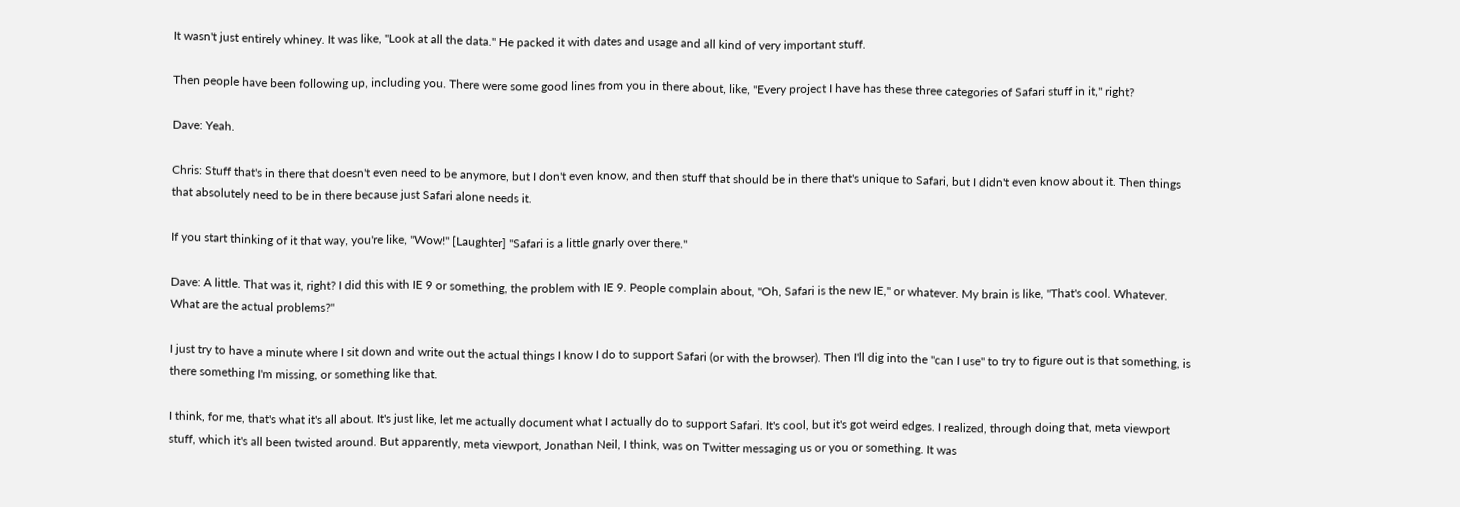It wasn't just entirely whiney. It was like, "Look at all the data." He packed it with dates and usage and all kind of very important stuff.

Then people have been following up, including you. There were some good lines from you in there about, like, "Every project I have has these three categories of Safari stuff in it," right?

Dave: Yeah.

Chris: Stuff that's in there that doesn't even need to be anymore, but I don't even know, and then stuff that should be in there that's unique to Safari, but I didn't even know about it. Then things that absolutely need to be in there because just Safari alone needs it.

If you start thinking of it that way, you're like, "Wow!" [Laughter] "Safari is a little gnarly over there."

Dave: A little. That was it, right? I did this with IE 9 or something, the problem with IE 9. People complain about, "Oh, Safari is the new IE," or whatever. My brain is like, "That's cool. Whatever. What are the actual problems?"

I just try to have a minute where I sit down and write out the actual things I know I do to support Safari (or with the browser). Then I'll dig into the "can I use" to try to figure out is that something, is there something I'm missing, or something like that.

I think, for me, that's what it's all about. It's just like, let me actually document what I actually do to support Safari. It's cool, but it's got weird edges. I realized, through doing that, meta viewport stuff, which it's all been twisted around. But apparently, meta viewport, Jonathan Neil, I think, was on Twitter messaging us or you or something. It was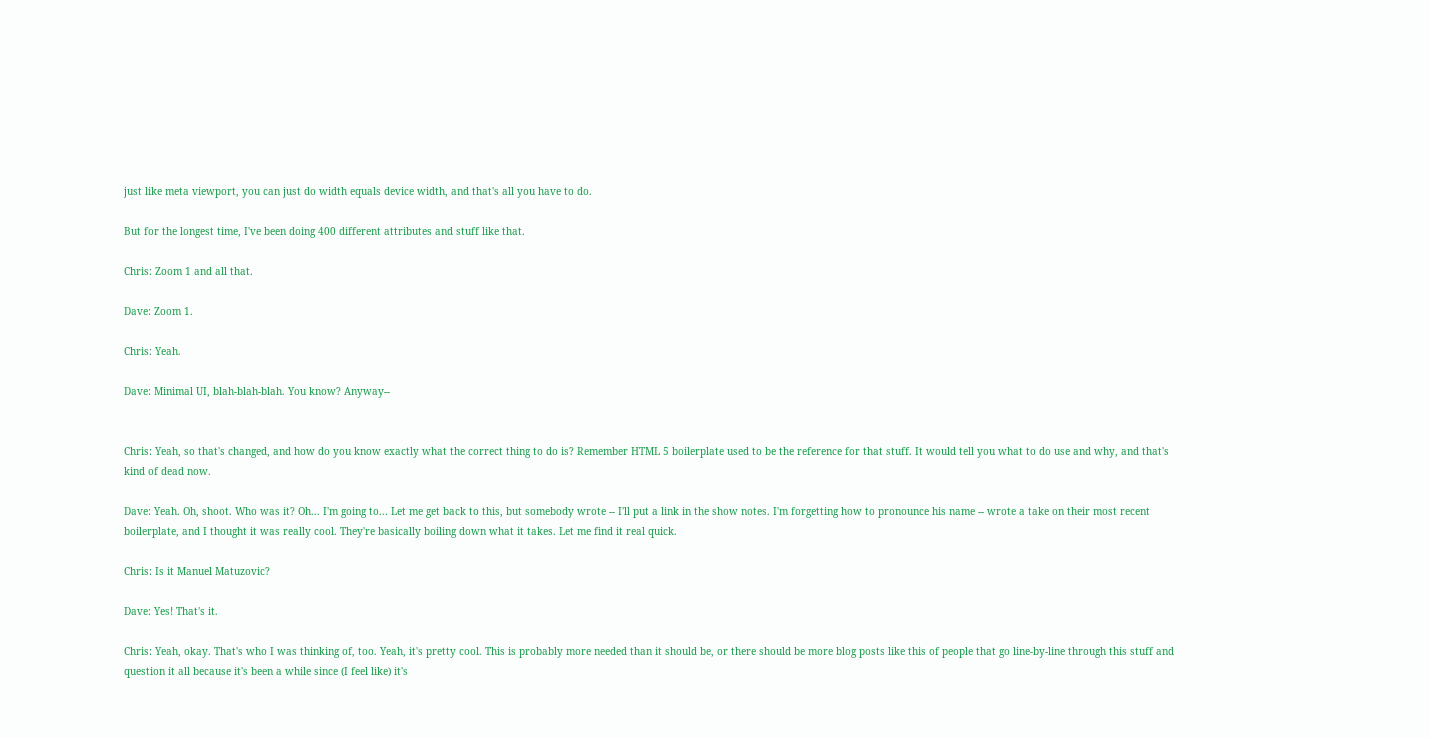just like meta viewport, you can just do width equals device width, and that's all you have to do.

But for the longest time, I've been doing 400 different attributes and stuff like that.

Chris: Zoom 1 and all that.

Dave: Zoom 1.

Chris: Yeah.

Dave: Minimal UI, blah-blah-blah. You know? Anyway--


Chris: Yeah, so that's changed, and how do you know exactly what the correct thing to do is? Remember HTML 5 boilerplate used to be the reference for that stuff. It would tell you what to do use and why, and that's kind of dead now.

Dave: Yeah. Oh, shoot. Who was it? Oh... I'm going to... Let me get back to this, but somebody wrote -- I'll put a link in the show notes. I'm forgetting how to pronounce his name -- wrote a take on their most recent boilerplate, and I thought it was really cool. They're basically boiling down what it takes. Let me find it real quick.

Chris: Is it Manuel Matuzovic?

Dave: Yes! That's it.

Chris: Yeah, okay. That's who I was thinking of, too. Yeah, it's pretty cool. This is probably more needed than it should be, or there should be more blog posts like this of people that go line-by-line through this stuff and question it all because it's been a while since (I feel like) it's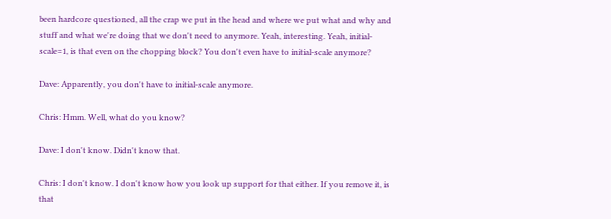been hardcore questioned, all the crap we put in the head and where we put what and why and stuff and what we're doing that we don't need to anymore. Yeah, interesting. Yeah, initial-scale=1, is that even on the chopping block? You don't even have to initial-scale anymore?

Dave: Apparently, you don't have to initial-scale anymore.

Chris: Hmm. Well, what do you know?

Dave: I don't know. Didn't know that.

Chris: I don't know. I don't know how you look up support for that either. If you remove it, is that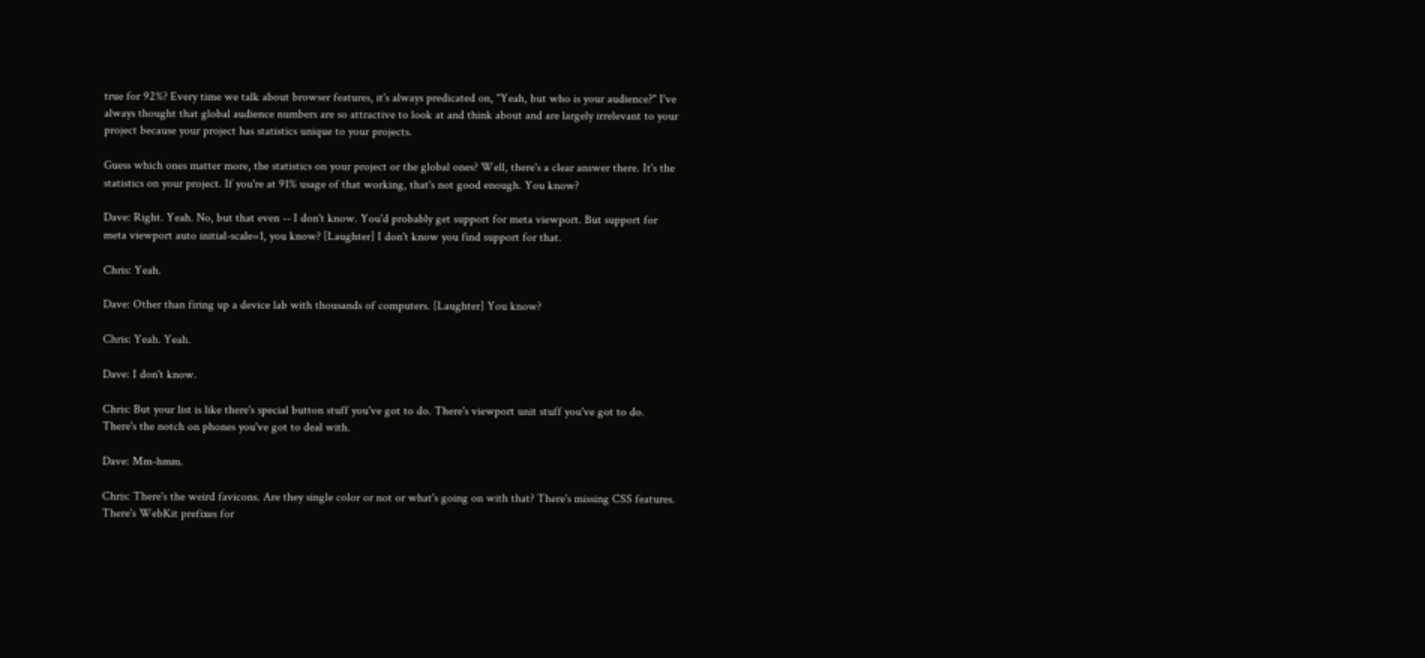true for 92%? Every time we talk about browser features, it's always predicated on, "Yeah, but who is your audience?" I've always thought that global audience numbers are so attractive to look at and think about and are largely irrelevant to your project because your project has statistics unique to your projects.

Guess which ones matter more, the statistics on your project or the global ones? Well, there's a clear answer there. It's the statistics on your project. If you're at 91% usage of that working, that's not good enough. You know?

Dave: Right. Yeah. No, but that even -- I don't know. You'd probably get support for meta viewport. But support for meta viewport auto initial-scale=1, you know? [Laughter] I don't know you find support for that.

Chris: Yeah.

Dave: Other than firing up a device lab with thousands of computers. [Laughter] You know?

Chris: Yeah. Yeah.

Dave: I don't know.

Chris: But your list is like there's special button stuff you've got to do. There's viewport unit stuff you've got to do. There's the notch on phones you've got to deal with.

Dave: Mm-hmm.

Chris: There's the weird favicons. Are they single color or not or what's going on with that? There's missing CSS features. There's WebKit prefixes for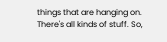things that are hanging on. There's all kinds of stuff. So,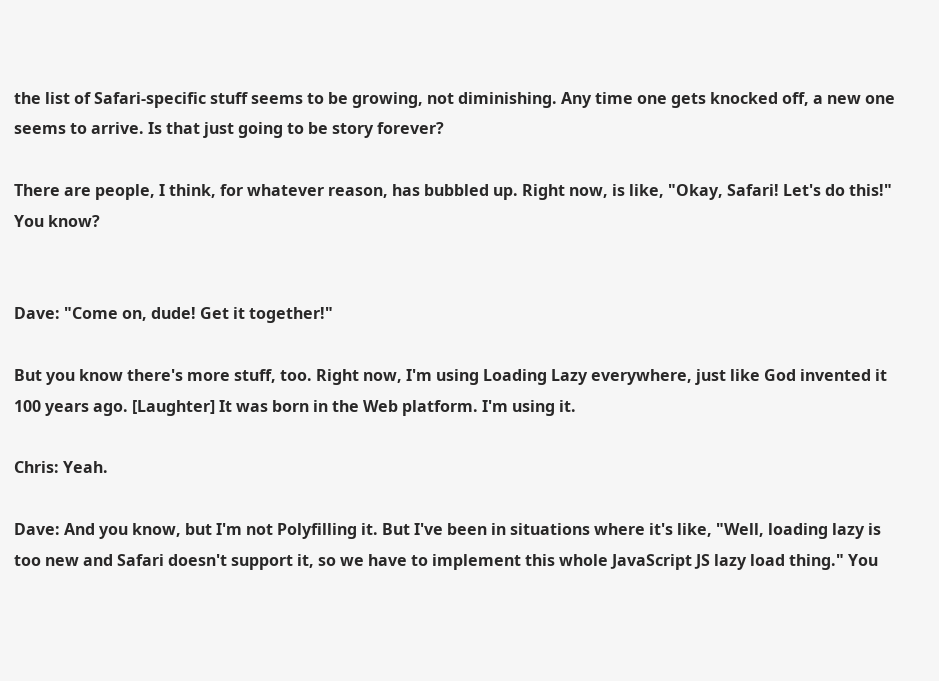the list of Safari-specific stuff seems to be growing, not diminishing. Any time one gets knocked off, a new one seems to arrive. Is that just going to be story forever?

There are people, I think, for whatever reason, has bubbled up. Right now, is like, "Okay, Safari! Let's do this!" You know?


Dave: "Come on, dude! Get it together!"

But you know there's more stuff, too. Right now, I'm using Loading Lazy everywhere, just like God invented it 100 years ago. [Laughter] It was born in the Web platform. I'm using it.

Chris: Yeah.

Dave: And you know, but I'm not Polyfilling it. But I've been in situations where it's like, "Well, loading lazy is too new and Safari doesn't support it, so we have to implement this whole JavaScript JS lazy load thing." You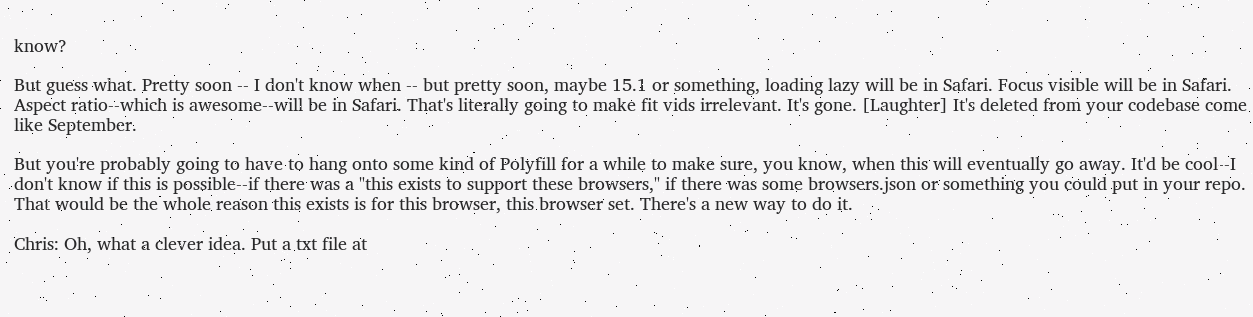know?

But guess what. Pretty soon -- I don't know when -- but pretty soon, maybe 15.1 or something, loading lazy will be in Safari. Focus visible will be in Safari. Aspect ratio--which is awesome--will be in Safari. That's literally going to make fit vids irrelevant. It's gone. [Laughter] It's deleted from your codebase come like September.

But you're probably going to have to hang onto some kind of Polyfill for a while to make sure, you know, when this will eventually go away. It'd be cool--I don't know if this is possible--if there was a "this exists to support these browsers," if there was some browsers.json or something you could put in your repo. That would be the whole reason this exists is for this browser, this browser set. There's a new way to do it.

Chris: Oh, what a clever idea. Put a txt file at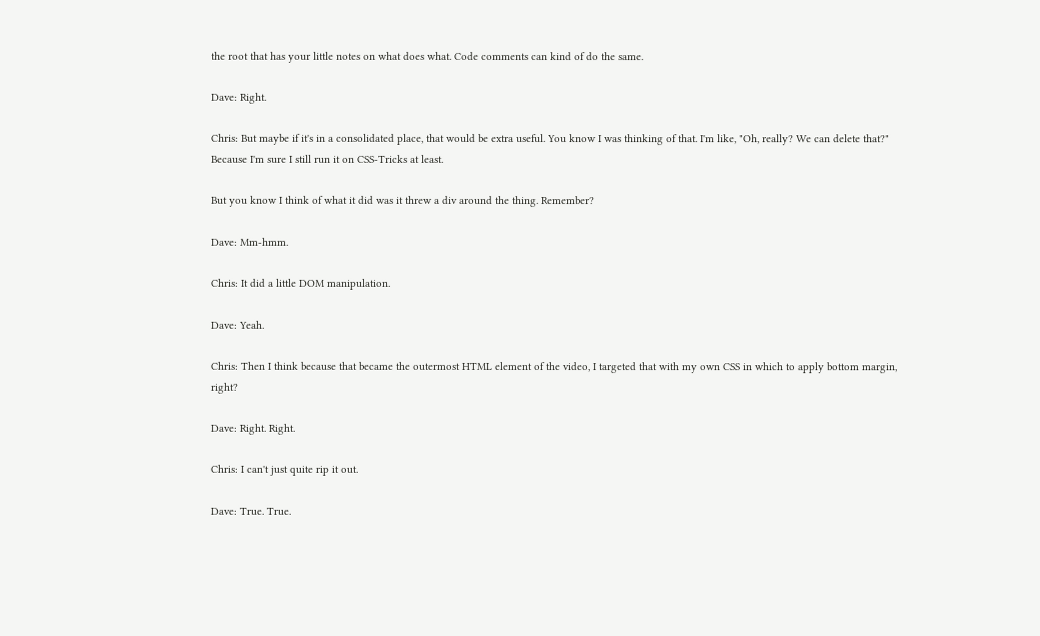the root that has your little notes on what does what. Code comments can kind of do the same.

Dave: Right.

Chris: But maybe if it's in a consolidated place, that would be extra useful. You know I was thinking of that. I'm like, "Oh, really? We can delete that?" Because I'm sure I still run it on CSS-Tricks at least.

But you know I think of what it did was it threw a div around the thing. Remember?

Dave: Mm-hmm.

Chris: It did a little DOM manipulation.

Dave: Yeah.

Chris: Then I think because that became the outermost HTML element of the video, I targeted that with my own CSS in which to apply bottom margin, right?

Dave: Right. Right.

Chris: I can't just quite rip it out.

Dave: True. True.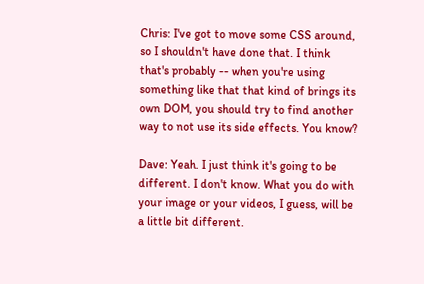Chris: I've got to move some CSS around, so I shouldn't have done that. I think that's probably -- when you're using something like that that kind of brings its own DOM, you should try to find another way to not use its side effects. You know?

Dave: Yeah. I just think it's going to be different. I don't know. What you do with your image or your videos, I guess, will be a little bit different.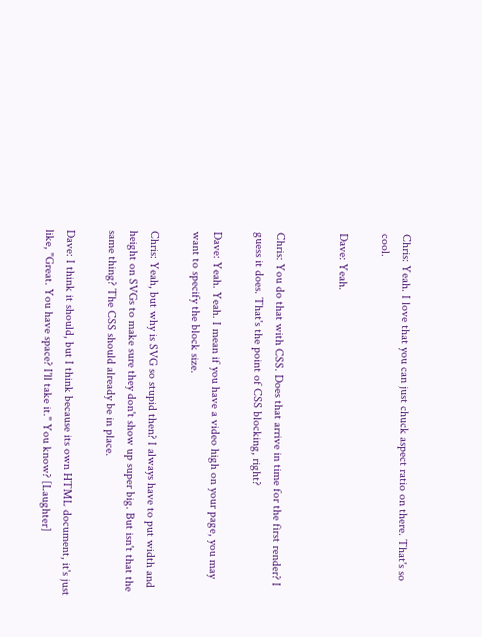Chris: Yeah. I love that you can just chuck aspect ratio on there. That's so cool.

Dave: Yeah.


Chris: You do that with CSS. Does that arrive in time for the first render? I guess it does. That's the point of CSS blocking, right?

Dave: Yeah. Yeah. I mean if you have a video high on your page, you may want to specify the block size.

Chris: Yeah, but why is SVG so stupid then? I always have to put width and height on SVGs to make sure they don't show up super big. But isn't that the same thing? The CSS should already be in place.

Dave: I think it should, but I think because its own HTML document, it's just like, "Great. You have space? I'll take it." You know? [Laughter]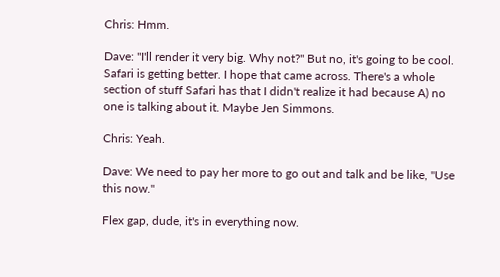Chris: Hmm.

Dave: "I'll render it very big. Why not?" But no, it's going to be cool. Safari is getting better. I hope that came across. There's a whole section of stuff Safari has that I didn't realize it had because A) no one is talking about it. Maybe Jen Simmons.

Chris: Yeah.

Dave: We need to pay her more to go out and talk and be like, "Use this now."

Flex gap, dude, it's in everything now.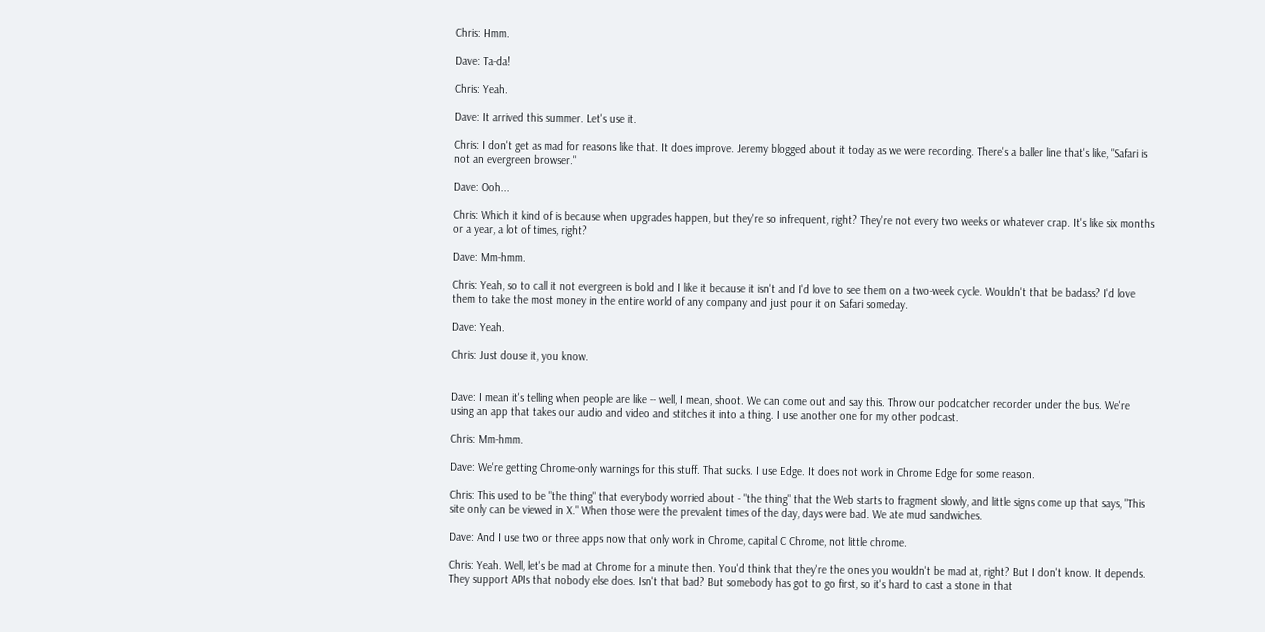Chris: Hmm.

Dave: Ta-da!

Chris: Yeah.

Dave: It arrived this summer. Let's use it.

Chris: I don't get as mad for reasons like that. It does improve. Jeremy blogged about it today as we were recording. There's a baller line that's like, "Safari is not an evergreen browser."

Dave: Ooh...

Chris: Which it kind of is because when upgrades happen, but they're so infrequent, right? They're not every two weeks or whatever crap. It's like six months or a year, a lot of times, right?

Dave: Mm-hmm.

Chris: Yeah, so to call it not evergreen is bold and I like it because it isn't and I'd love to see them on a two-week cycle. Wouldn't that be badass? I'd love them to take the most money in the entire world of any company and just pour it on Safari someday.

Dave: Yeah.

Chris: Just douse it, you know.


Dave: I mean it's telling when people are like -- well, I mean, shoot. We can come out and say this. Throw our podcatcher recorder under the bus. We're using an app that takes our audio and video and stitches it into a thing. I use another one for my other podcast.

Chris: Mm-hmm.

Dave: We're getting Chrome-only warnings for this stuff. That sucks. I use Edge. It does not work in Chrome Edge for some reason.

Chris: This used to be "the thing" that everybody worried about - "the thing" that the Web starts to fragment slowly, and little signs come up that says, "This site only can be viewed in X." When those were the prevalent times of the day, days were bad. We ate mud sandwiches.

Dave: And I use two or three apps now that only work in Chrome, capital C Chrome, not little chrome.

Chris: Yeah. Well, let's be mad at Chrome for a minute then. You'd think that they're the ones you wouldn't be mad at, right? But I don't know. It depends. They support APIs that nobody else does. Isn't that bad? But somebody has got to go first, so it's hard to cast a stone in that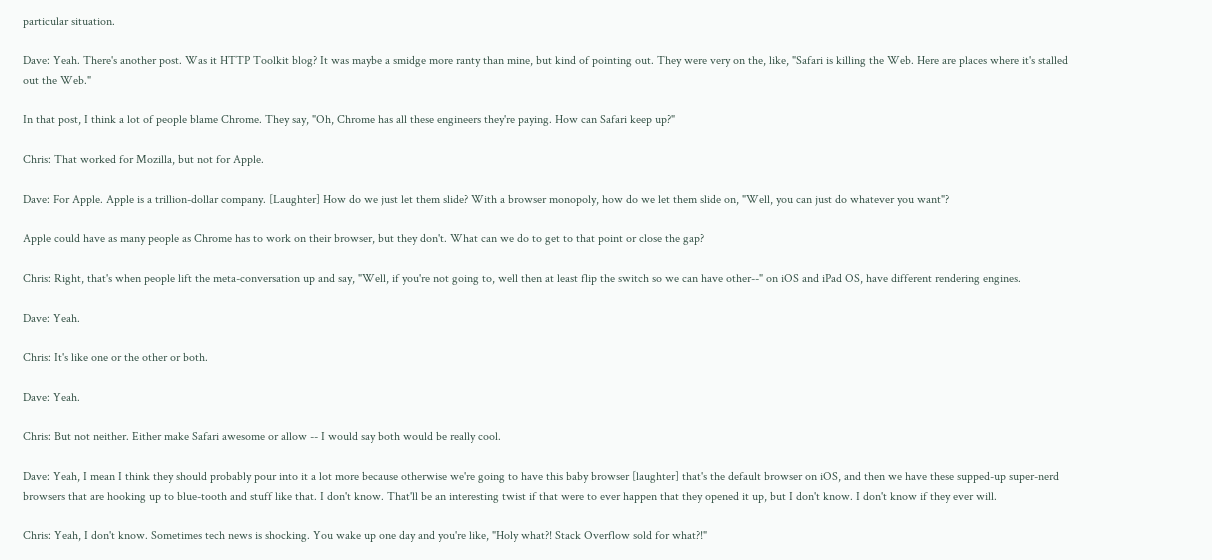particular situation.

Dave: Yeah. There's another post. Was it HTTP Toolkit blog? It was maybe a smidge more ranty than mine, but kind of pointing out. They were very on the, like, "Safari is killing the Web. Here are places where it's stalled out the Web."

In that post, I think a lot of people blame Chrome. They say, "Oh, Chrome has all these engineers they're paying. How can Safari keep up?"

Chris: That worked for Mozilla, but not for Apple.

Dave: For Apple. Apple is a trillion-dollar company. [Laughter] How do we just let them slide? With a browser monopoly, how do we let them slide on, "Well, you can just do whatever you want"?

Apple could have as many people as Chrome has to work on their browser, but they don't. What can we do to get to that point or close the gap?

Chris: Right, that's when people lift the meta-conversation up and say, "Well, if you're not going to, well then at least flip the switch so we can have other--" on iOS and iPad OS, have different rendering engines.

Dave: Yeah.

Chris: It's like one or the other or both.

Dave: Yeah.

Chris: But not neither. Either make Safari awesome or allow -- I would say both would be really cool.

Dave: Yeah, I mean I think they should probably pour into it a lot more because otherwise we're going to have this baby browser [laughter] that's the default browser on iOS, and then we have these supped-up super-nerd browsers that are hooking up to blue-tooth and stuff like that. I don't know. That'll be an interesting twist if that were to ever happen that they opened it up, but I don't know. I don't know if they ever will.

Chris: Yeah, I don't know. Sometimes tech news is shocking. You wake up one day and you're like, "Holy what?! Stack Overflow sold for what?!"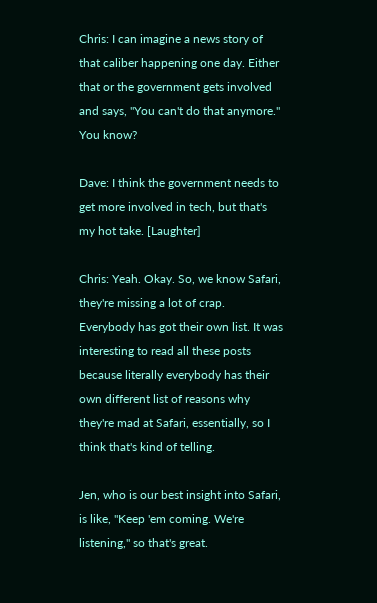Chris: I can imagine a news story of that caliber happening one day. Either that or the government gets involved and says, "You can't do that anymore." You know?

Dave: I think the government needs to get more involved in tech, but that's my hot take. [Laughter]

Chris: Yeah. Okay. So, we know Safari, they're missing a lot of crap. Everybody has got their own list. It was interesting to read all these posts because literally everybody has their own different list of reasons why they're mad at Safari, essentially, so I think that's kind of telling.

Jen, who is our best insight into Safari, is like, "Keep 'em coming. We're listening," so that's great.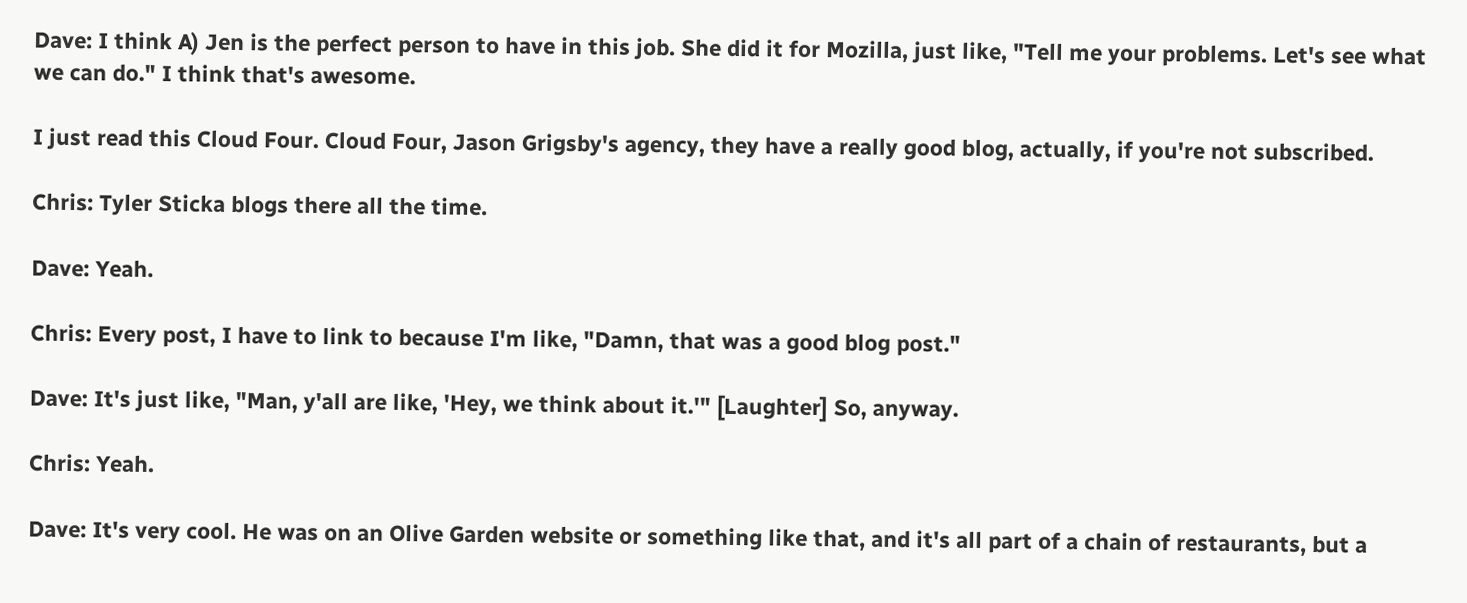Dave: I think A) Jen is the perfect person to have in this job. She did it for Mozilla, just like, "Tell me your problems. Let's see what we can do." I think that's awesome.

I just read this Cloud Four. Cloud Four, Jason Grigsby's agency, they have a really good blog, actually, if you're not subscribed.

Chris: Tyler Sticka blogs there all the time.

Dave: Yeah.

Chris: Every post, I have to link to because I'm like, "Damn, that was a good blog post."

Dave: It's just like, "Man, y'all are like, 'Hey, we think about it.'" [Laughter] So, anyway.

Chris: Yeah.

Dave: It's very cool. He was on an Olive Garden website or something like that, and it's all part of a chain of restaurants, but a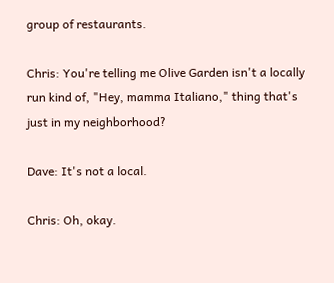group of restaurants.

Chris: You're telling me Olive Garden isn't a locally run kind of, "Hey, mamma Italiano," thing that's just in my neighborhood?

Dave: It's not a local.

Chris: Oh, okay.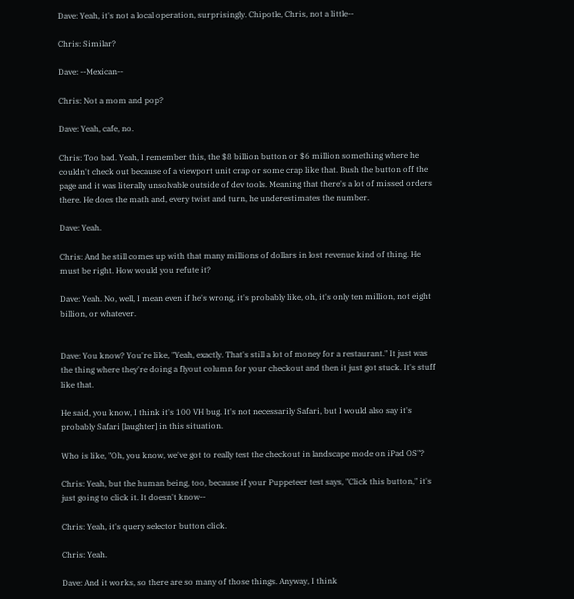Dave: Yeah, it's not a local operation, surprisingly. Chipotle, Chris, not a little--

Chris: Similar?

Dave: --Mexican--

Chris: Not a mom and pop?

Dave: Yeah, cafe, no.

Chris: Too bad. Yeah, I remember this, the $8 billion button or $6 million something where he couldn't check out because of a viewport unit crap or some crap like that. Bush the button off the page and it was literally unsolvable outside of dev tools. Meaning that there's a lot of missed orders there. He does the math and, every twist and turn, he underestimates the number.

Dave: Yeah.

Chris: And he still comes up with that many millions of dollars in lost revenue kind of thing. He must be right. How would you refute it?

Dave: Yeah. No, well, I mean even if he's wrong, it's probably like, oh, it's only ten million, not eight billion, or whatever.


Dave: You know? You're like, "Yeah, exactly. That's still a lot of money for a restaurant." It just was the thing where they're doing a flyout column for your checkout and then it just got stuck. It's stuff like that.

He said, you know, I think it's 100 VH bug. It's not necessarily Safari, but I would also say it's probably Safari [laughter] in this situation.

Who is like, "Oh, you know, we've got to really test the checkout in landscape mode on iPad OS"?

Chris: Yeah, but the human being, too, because if your Puppeteer test says, "Click this button," it's just going to click it. It doesn't know--

Chris: Yeah, it's query selector button click.

Chris: Yeah.

Dave: And it works, so there are so many of those things. Anyway, I think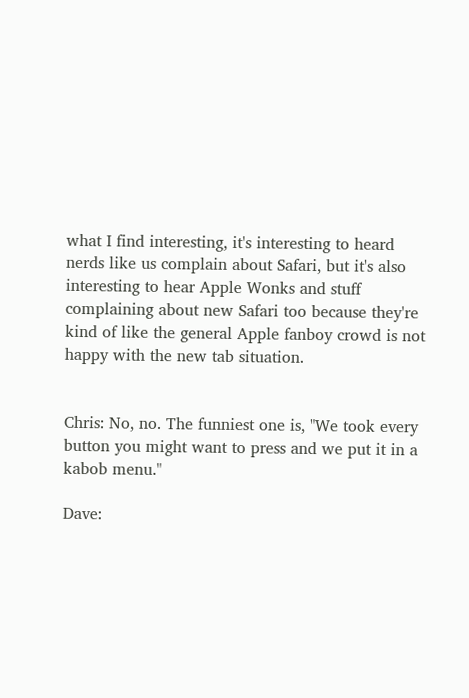what I find interesting, it's interesting to heard nerds like us complain about Safari, but it's also interesting to hear Apple Wonks and stuff complaining about new Safari too because they're kind of like the general Apple fanboy crowd is not happy with the new tab situation.


Chris: No, no. The funniest one is, "We took every button you might want to press and we put it in a kabob menu."

Dave: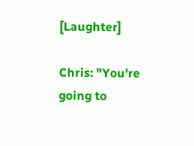[Laughter]

Chris: "You're going to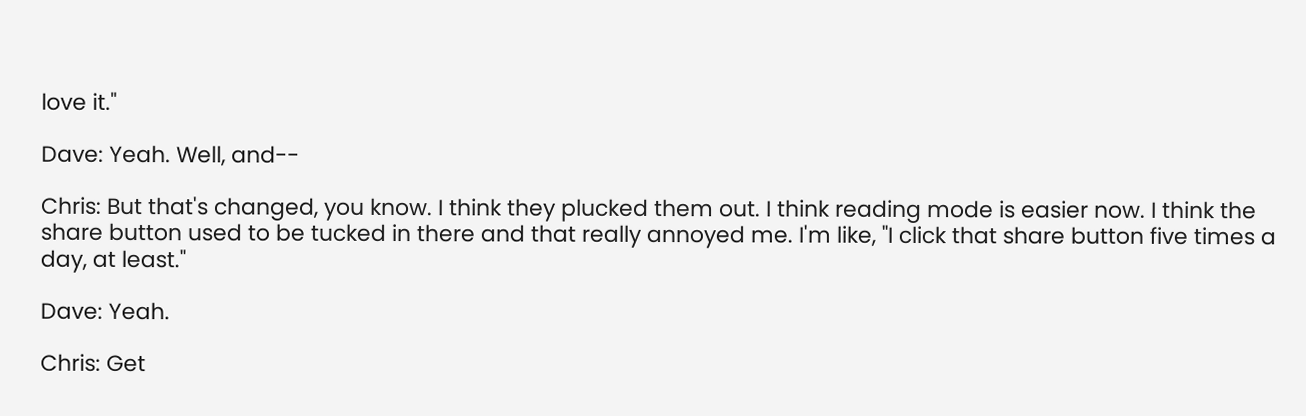love it."

Dave: Yeah. Well, and--

Chris: But that's changed, you know. I think they plucked them out. I think reading mode is easier now. I think the share button used to be tucked in there and that really annoyed me. I'm like, "I click that share button five times a day, at least."

Dave: Yeah.

Chris: Get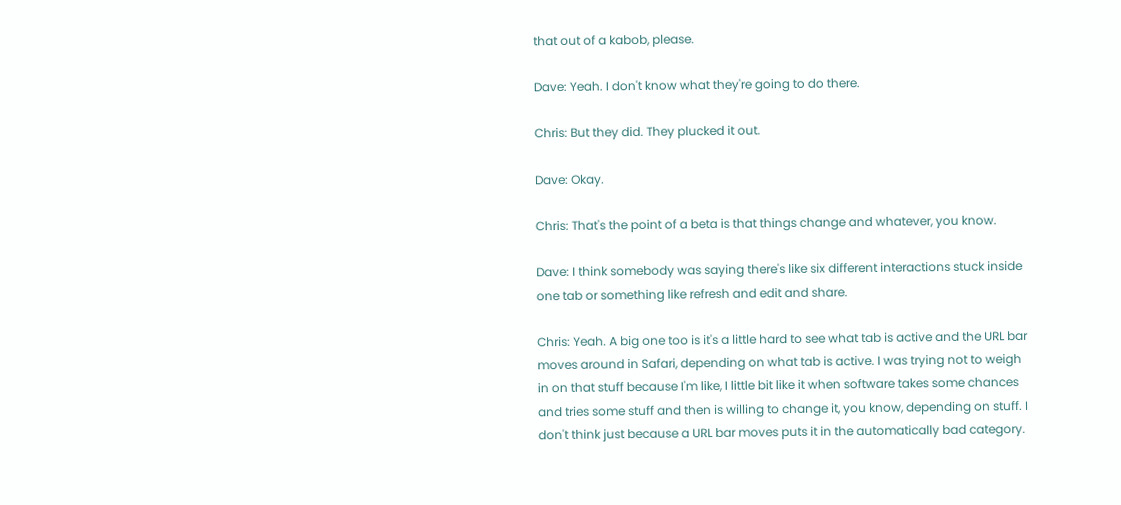that out of a kabob, please.

Dave: Yeah. I don't know what they're going to do there.

Chris: But they did. They plucked it out.

Dave: Okay.

Chris: That's the point of a beta is that things change and whatever, you know.

Dave: I think somebody was saying there's like six different interactions stuck inside one tab or something like refresh and edit and share.

Chris: Yeah. A big one too is it's a little hard to see what tab is active and the URL bar moves around in Safari, depending on what tab is active. I was trying not to weigh in on that stuff because I'm like, I little bit like it when software takes some chances and tries some stuff and then is willing to change it, you know, depending on stuff. I don't think just because a URL bar moves puts it in the automatically bad category.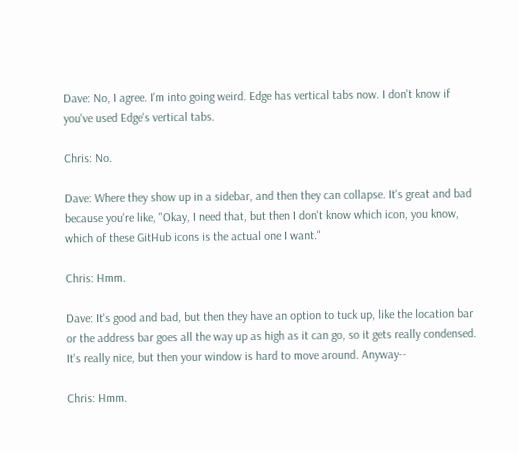Dave: No, I agree. I'm into going weird. Edge has vertical tabs now. I don't know if you've used Edge's vertical tabs.

Chris: No.

Dave: Where they show up in a sidebar, and then they can collapse. It's great and bad because you're like, "Okay, I need that, but then I don't know which icon, you know, which of these GitHub icons is the actual one I want."

Chris: Hmm.

Dave: It's good and bad, but then they have an option to tuck up, like the location bar or the address bar goes all the way up as high as it can go, so it gets really condensed. It's really nice, but then your window is hard to move around. Anyway--

Chris: Hmm.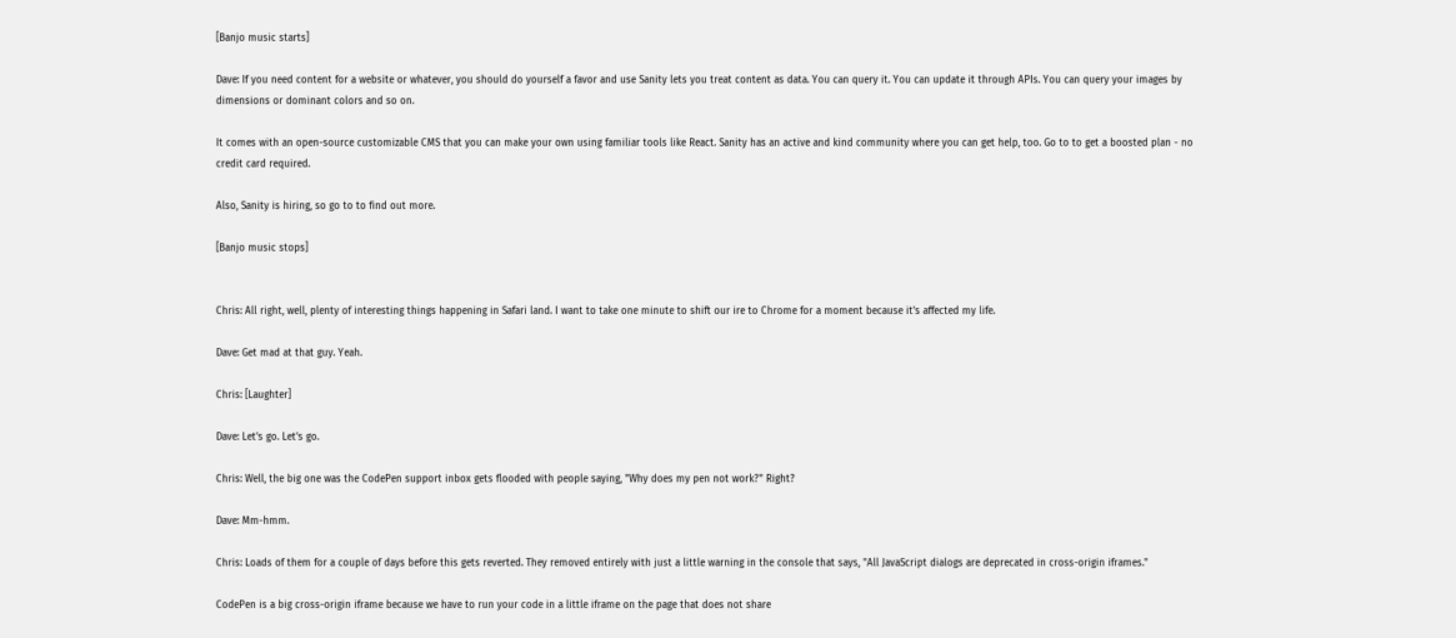[Banjo music starts]

Dave: If you need content for a website or whatever, you should do yourself a favor and use Sanity lets you treat content as data. You can query it. You can update it through APIs. You can query your images by dimensions or dominant colors and so on.

It comes with an open-source customizable CMS that you can make your own using familiar tools like React. Sanity has an active and kind community where you can get help, too. Go to to get a boosted plan - no credit card required.

Also, Sanity is hiring, so go to to find out more.

[Banjo music stops]


Chris: All right, well, plenty of interesting things happening in Safari land. I want to take one minute to shift our ire to Chrome for a moment because it's affected my life.

Dave: Get mad at that guy. Yeah.

Chris: [Laughter]

Dave: Let's go. Let's go.

Chris: Well, the big one was the CodePen support inbox gets flooded with people saying, "Why does my pen not work?" Right?

Dave: Mm-hmm.

Chris: Loads of them for a couple of days before this gets reverted. They removed entirely with just a little warning in the console that says, "All JavaScript dialogs are deprecated in cross-origin iframes."

CodePen is a big cross-origin iframe because we have to run your code in a little iframe on the page that does not share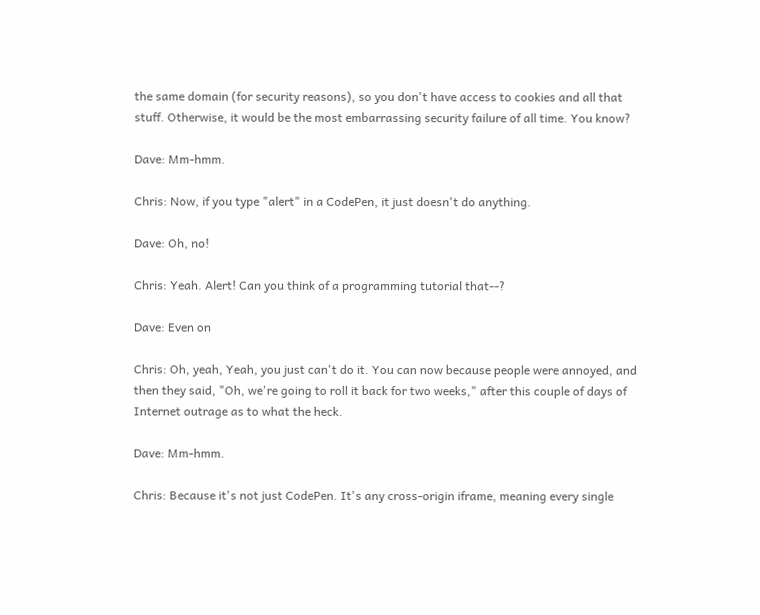the same domain (for security reasons), so you don't have access to cookies and all that stuff. Otherwise, it would be the most embarrassing security failure of all time. You know?

Dave: Mm-hmm.

Chris: Now, if you type "alert" in a CodePen, it just doesn't do anything.

Dave: Oh, no!

Chris: Yeah. Alert! Can you think of a programming tutorial that--?

Dave: Even on

Chris: Oh, yeah, Yeah, you just can't do it. You can now because people were annoyed, and then they said, "Oh, we're going to roll it back for two weeks," after this couple of days of Internet outrage as to what the heck.

Dave: Mm-hmm.

Chris: Because it's not just CodePen. It's any cross-origin iframe, meaning every single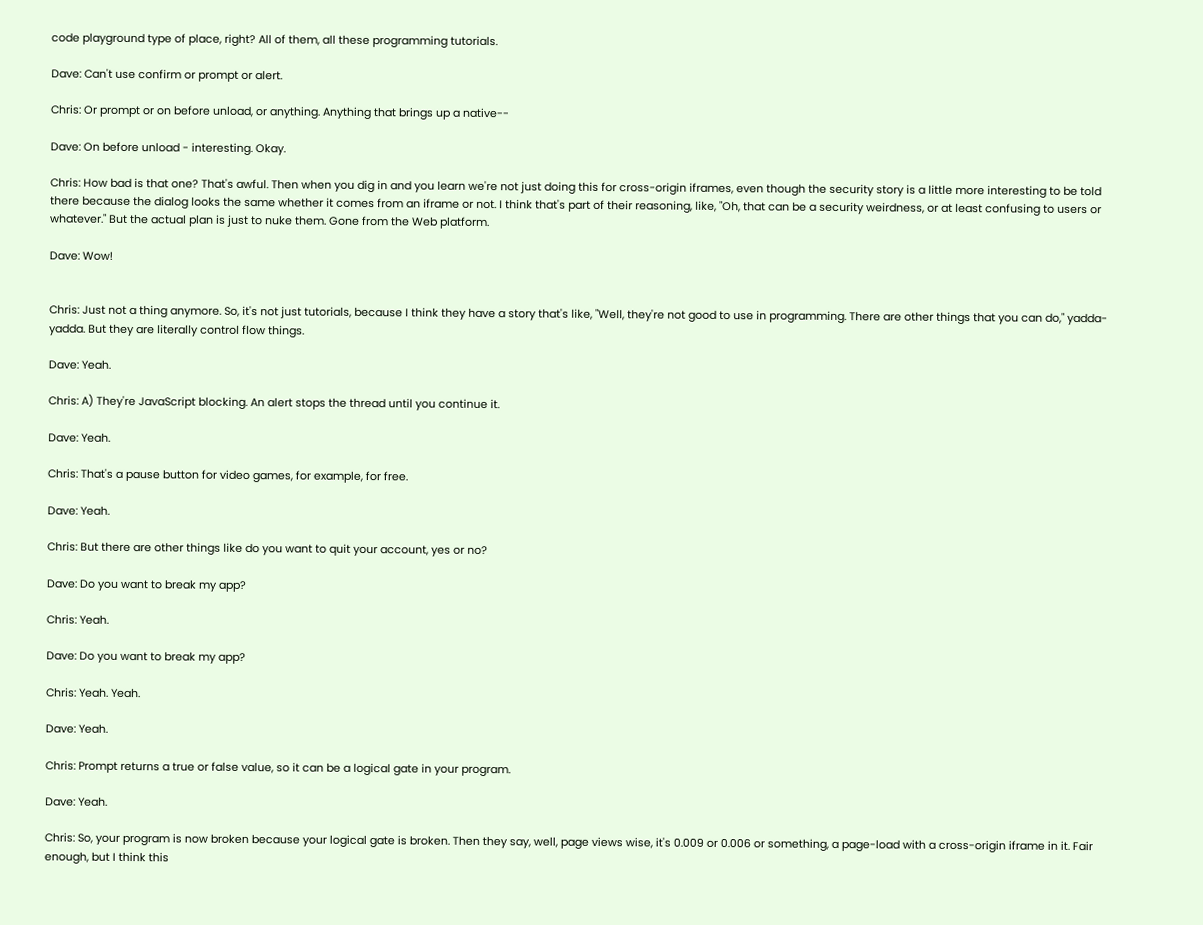code playground type of place, right? All of them, all these programming tutorials.

Dave: Can't use confirm or prompt or alert.

Chris: Or prompt or on before unload, or anything. Anything that brings up a native--

Dave: On before unload - interesting. Okay.

Chris: How bad is that one? That's awful. Then when you dig in and you learn we're not just doing this for cross-origin iframes, even though the security story is a little more interesting to be told there because the dialog looks the same whether it comes from an iframe or not. I think that's part of their reasoning, like, "Oh, that can be a security weirdness, or at least confusing to users or whatever." But the actual plan is just to nuke them. Gone from the Web platform.

Dave: Wow!


Chris: Just not a thing anymore. So, it's not just tutorials, because I think they have a story that's like, "Well, they're not good to use in programming. There are other things that you can do," yadda-yadda. But they are literally control flow things.

Dave: Yeah.

Chris: A) They're JavaScript blocking. An alert stops the thread until you continue it.

Dave: Yeah.

Chris: That's a pause button for video games, for example, for free.

Dave: Yeah.

Chris: But there are other things like do you want to quit your account, yes or no?

Dave: Do you want to break my app?

Chris: Yeah.

Dave: Do you want to break my app?

Chris: Yeah. Yeah.

Dave: Yeah.

Chris: Prompt returns a true or false value, so it can be a logical gate in your program.

Dave: Yeah.

Chris: So, your program is now broken because your logical gate is broken. Then they say, well, page views wise, it's 0.009 or 0.006 or something, a page-load with a cross-origin iframe in it. Fair enough, but I think this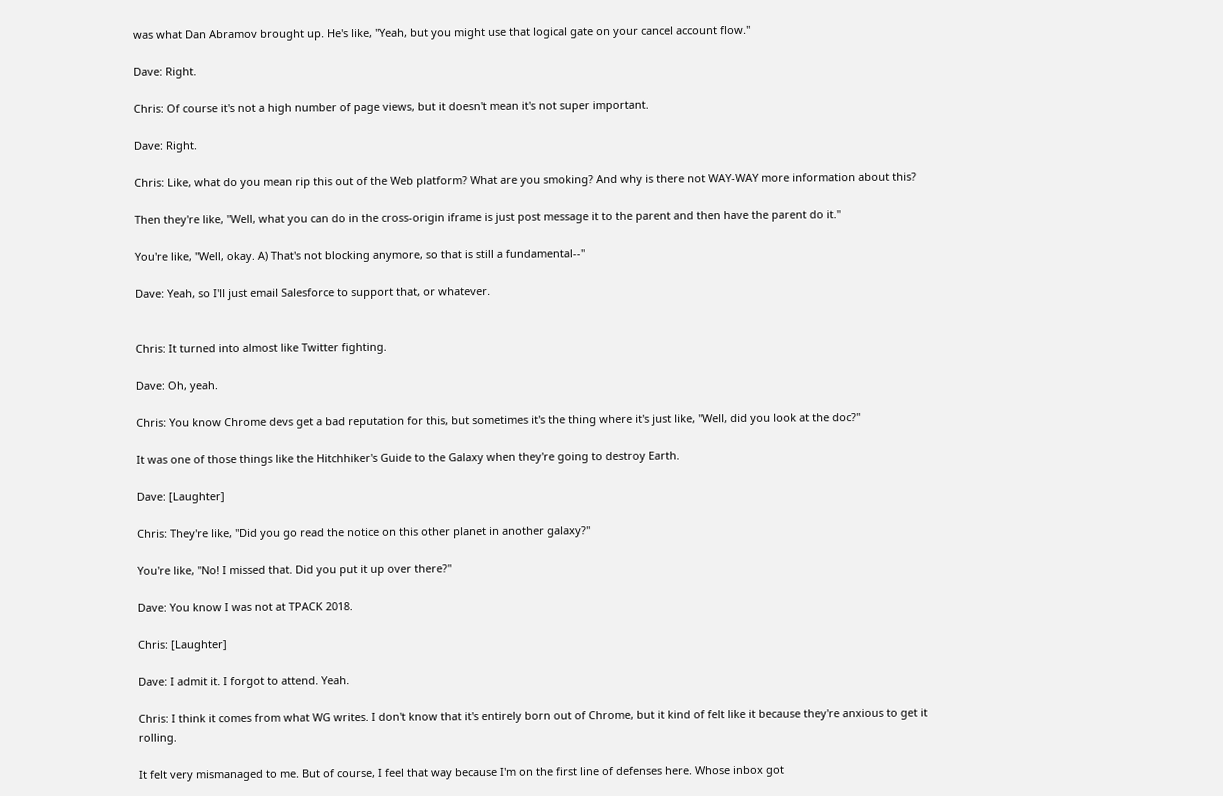was what Dan Abramov brought up. He's like, "Yeah, but you might use that logical gate on your cancel account flow."

Dave: Right.

Chris: Of course it's not a high number of page views, but it doesn't mean it's not super important.

Dave: Right.

Chris: Like, what do you mean rip this out of the Web platform? What are you smoking? And why is there not WAY-WAY more information about this?

Then they're like, "Well, what you can do in the cross-origin iframe is just post message it to the parent and then have the parent do it."

You're like, "Well, okay. A) That's not blocking anymore, so that is still a fundamental--"

Dave: Yeah, so I'll just email Salesforce to support that, or whatever.


Chris: It turned into almost like Twitter fighting.

Dave: Oh, yeah.

Chris: You know Chrome devs get a bad reputation for this, but sometimes it's the thing where it's just like, "Well, did you look at the doc?"

It was one of those things like the Hitchhiker's Guide to the Galaxy when they're going to destroy Earth.

Dave: [Laughter]

Chris: They're like, "Did you go read the notice on this other planet in another galaxy?"

You're like, "No! I missed that. Did you put it up over there?"

Dave: You know I was not at TPACK 2018.

Chris: [Laughter]

Dave: I admit it. I forgot to attend. Yeah.

Chris: I think it comes from what WG writes. I don't know that it's entirely born out of Chrome, but it kind of felt like it because they're anxious to get it rolling.

It felt very mismanaged to me. But of course, I feel that way because I'm on the first line of defenses here. Whose inbox got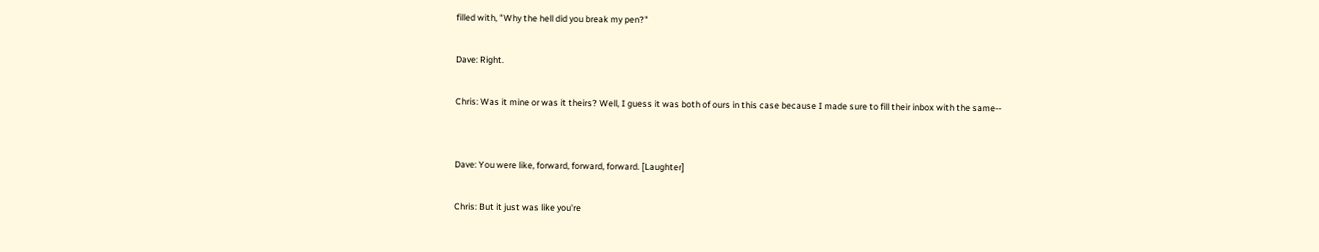filled with, "Why the hell did you break my pen?"

Dave: Right.

Chris: Was it mine or was it theirs? Well, I guess it was both of ours in this case because I made sure to fill their inbox with the same--


Dave: You were like, forward, forward, forward. [Laughter]

Chris: But it just was like you're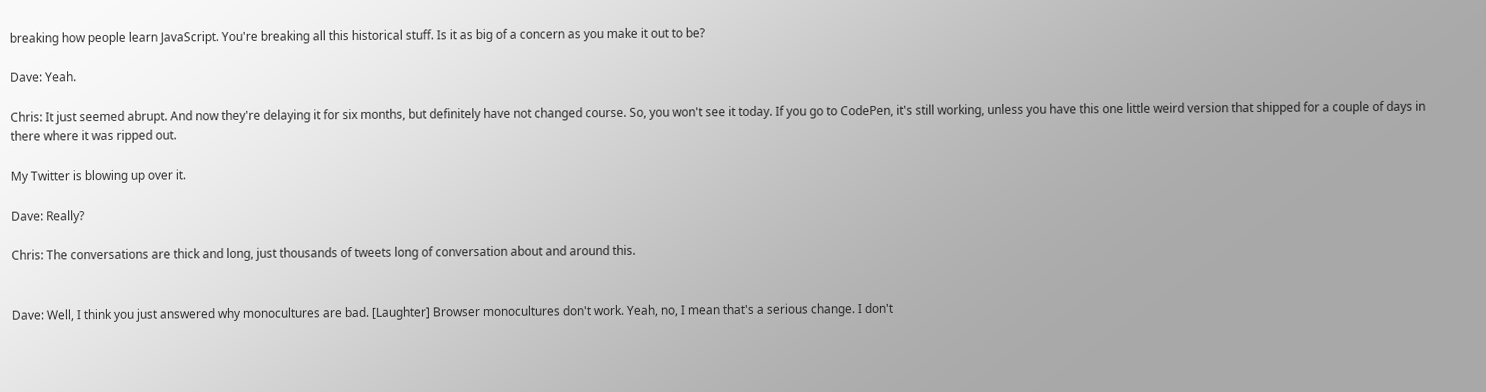breaking how people learn JavaScript. You're breaking all this historical stuff. Is it as big of a concern as you make it out to be?

Dave: Yeah.

Chris: It just seemed abrupt. And now they're delaying it for six months, but definitely have not changed course. So, you won't see it today. If you go to CodePen, it's still working, unless you have this one little weird version that shipped for a couple of days in there where it was ripped out.

My Twitter is blowing up over it.

Dave: Really?

Chris: The conversations are thick and long, just thousands of tweets long of conversation about and around this.


Dave: Well, I think you just answered why monocultures are bad. [Laughter] Browser monocultures don't work. Yeah, no, I mean that's a serious change. I don't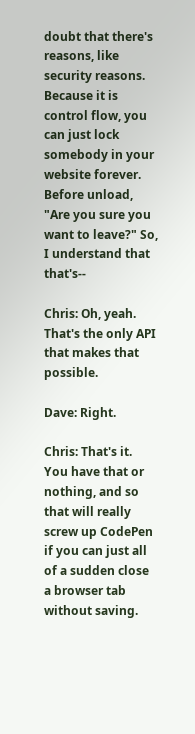doubt that there's reasons, like security reasons. Because it is control flow, you can just lock somebody in your website forever. Before unload, "Are you sure you want to leave?" So, I understand that that's--

Chris: Oh, yeah. That's the only API that makes that possible.

Dave: Right.

Chris: That's it. You have that or nothing, and so that will really screw up CodePen if you can just all of a sudden close a browser tab without saving.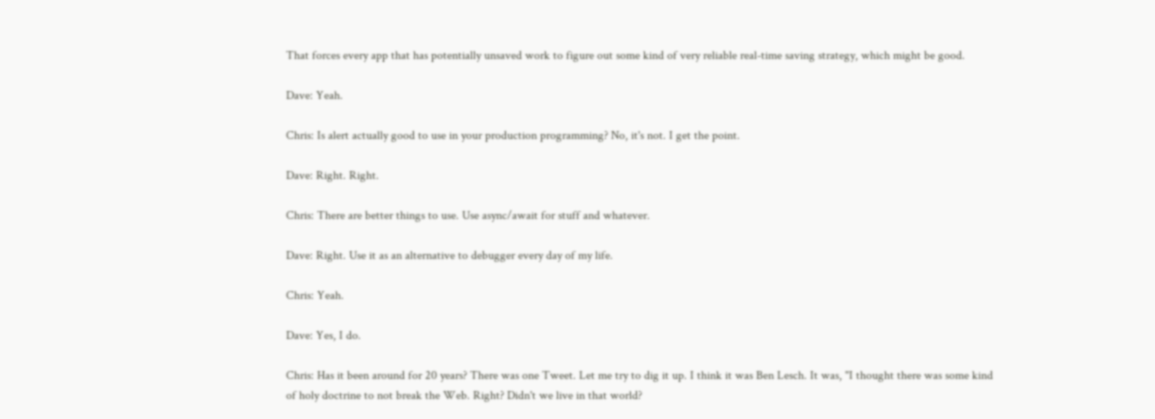That forces every app that has potentially unsaved work to figure out some kind of very reliable real-time saving strategy, which might be good.

Dave: Yeah.

Chris: Is alert actually good to use in your production programming? No, it's not. I get the point.

Dave: Right. Right.

Chris: There are better things to use. Use async/await for stuff and whatever.

Dave: Right. Use it as an alternative to debugger every day of my life.

Chris: Yeah.

Dave: Yes, I do.

Chris: Has it been around for 20 years? There was one Tweet. Let me try to dig it up. I think it was Ben Lesch. It was, "I thought there was some kind of holy doctrine to not break the Web. Right? Didn't we live in that world?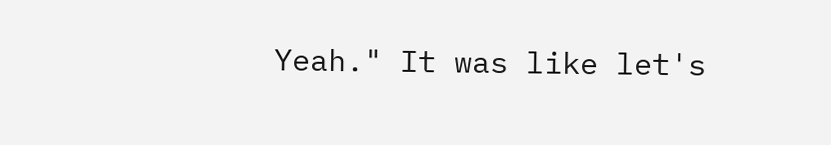Yeah." It was like let's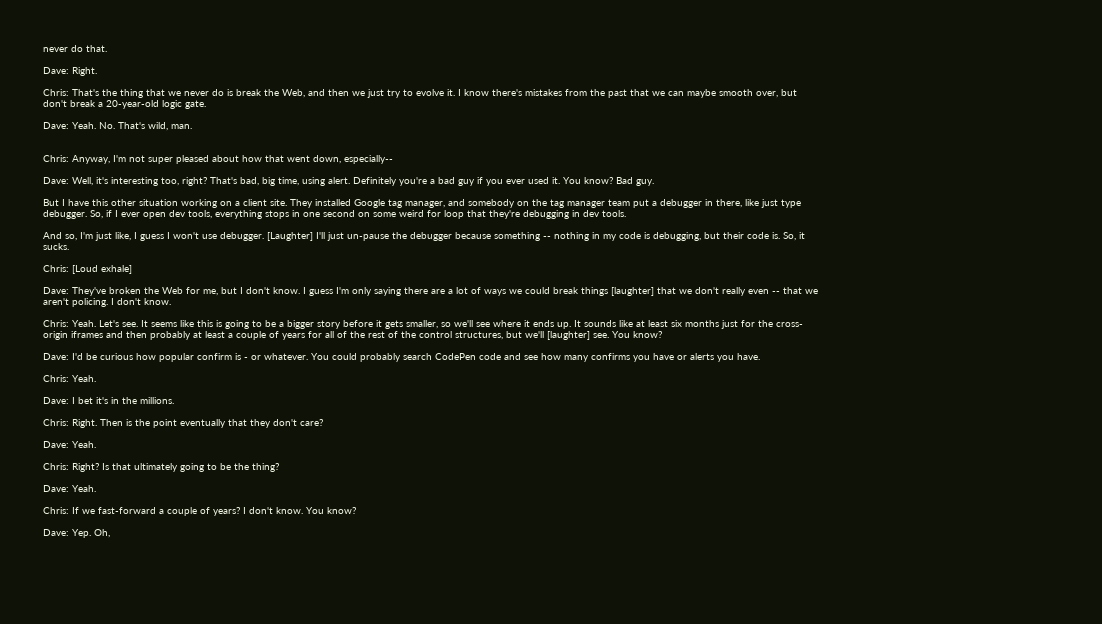never do that.

Dave: Right.

Chris: That's the thing that we never do is break the Web, and then we just try to evolve it. I know there's mistakes from the past that we can maybe smooth over, but don't break a 20-year-old logic gate.

Dave: Yeah. No. That's wild, man.


Chris: Anyway, I'm not super pleased about how that went down, especially--

Dave: Well, it's interesting too, right? That's bad, big time, using alert. Definitely you're a bad guy if you ever used it. You know? Bad guy.

But I have this other situation working on a client site. They installed Google tag manager, and somebody on the tag manager team put a debugger in there, like just type debugger. So, if I ever open dev tools, everything stops in one second on some weird for loop that they're debugging in dev tools.

And so, I'm just like, I guess I won't use debugger. [Laughter] I'll just un-pause the debugger because something -- nothing in my code is debugging, but their code is. So, it sucks.

Chris: [Loud exhale]

Dave: They've broken the Web for me, but I don't know. I guess I'm only saying there are a lot of ways we could break things [laughter] that we don't really even -- that we aren't policing. I don't know.

Chris: Yeah. Let's see. It seems like this is going to be a bigger story before it gets smaller, so we'll see where it ends up. It sounds like at least six months just for the cross-origin iframes and then probably at least a couple of years for all of the rest of the control structures, but we'll [laughter] see. You know?

Dave: I'd be curious how popular confirm is - or whatever. You could probably search CodePen code and see how many confirms you have or alerts you have.

Chris: Yeah.

Dave: I bet it's in the millions.

Chris: Right. Then is the point eventually that they don't care?

Dave: Yeah.

Chris: Right? Is that ultimately going to be the thing?

Dave: Yeah.

Chris: If we fast-forward a couple of years? I don't know. You know?

Dave: Yep. Oh,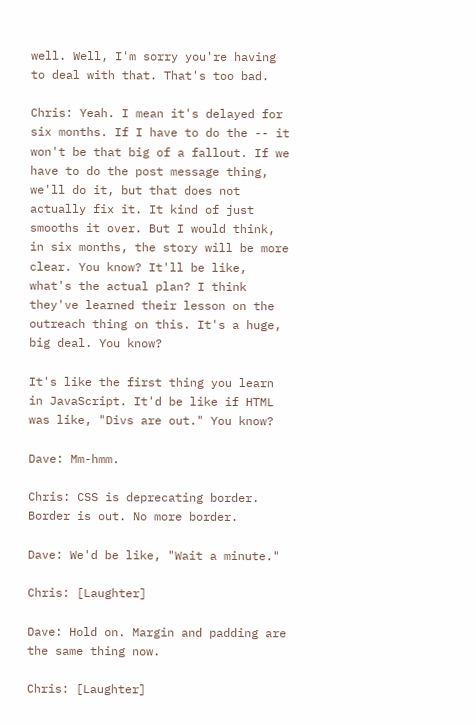well. Well, I'm sorry you're having to deal with that. That's too bad.

Chris: Yeah. I mean it's delayed for six months. If I have to do the -- it won't be that big of a fallout. If we have to do the post message thing, we'll do it, but that does not actually fix it. It kind of just smooths it over. But I would think, in six months, the story will be more clear. You know? It'll be like, what's the actual plan? I think they've learned their lesson on the outreach thing on this. It's a huge, big deal. You know?

It's like the first thing you learn in JavaScript. It'd be like if HTML was like, "Divs are out." You know?

Dave: Mm-hmm.

Chris: CSS is deprecating border. Border is out. No more border.

Dave: We'd be like, "Wait a minute."

Chris: [Laughter]

Dave: Hold on. Margin and padding are the same thing now.

Chris: [Laughter]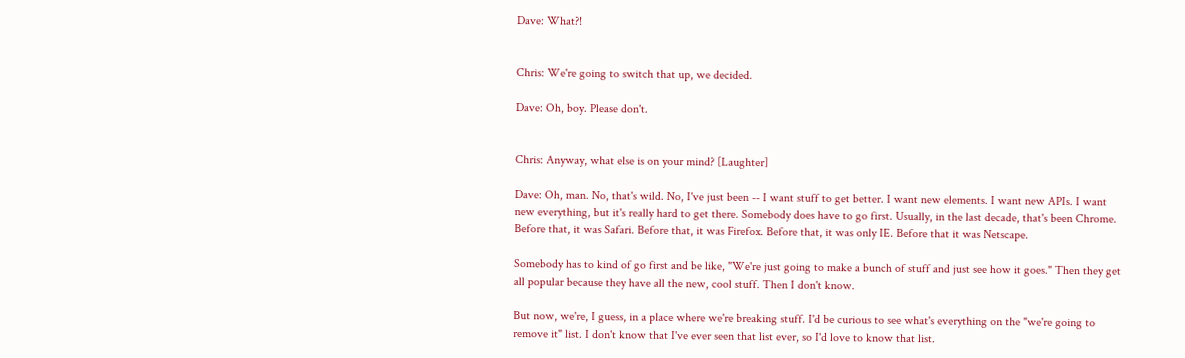Dave: What?!


Chris: We're going to switch that up, we decided.

Dave: Oh, boy. Please don't.


Chris: Anyway, what else is on your mind? [Laughter]

Dave: Oh, man. No, that's wild. No, I've just been -- I want stuff to get better. I want new elements. I want new APIs. I want new everything, but it's really hard to get there. Somebody does have to go first. Usually, in the last decade, that's been Chrome. Before that, it was Safari. Before that, it was Firefox. Before that, it was only IE. Before that it was Netscape.

Somebody has to kind of go first and be like, "We're just going to make a bunch of stuff and just see how it goes." Then they get all popular because they have all the new, cool stuff. Then I don't know.

But now, we're, I guess, in a place where we're breaking stuff. I'd be curious to see what's everything on the "we're going to remove it" list. I don't know that I've ever seen that list ever, so I'd love to know that list.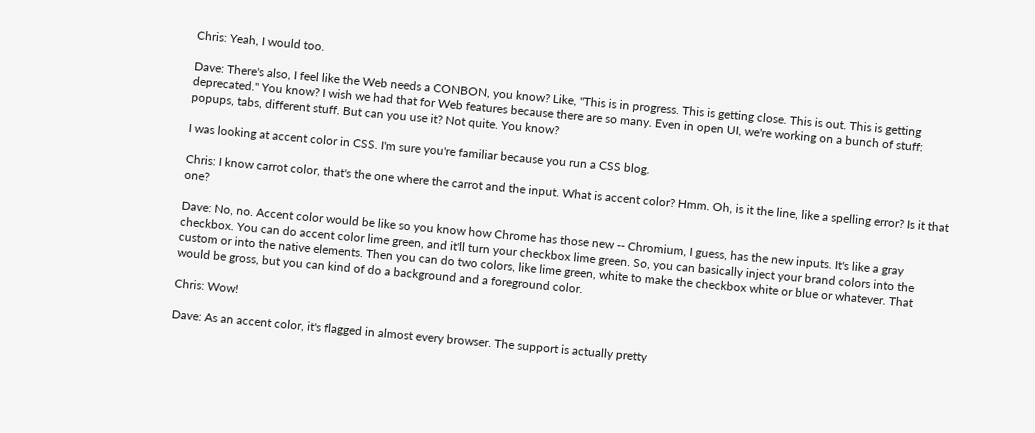Chris: Yeah, I would too.

Dave: There's also, I feel like the Web needs a CONBON, you know? Like, "This is in progress. This is getting close. This is out. This is getting deprecated." You know? I wish we had that for Web features because there are so many. Even in open UI, we're working on a bunch of stuff: popups, tabs, different stuff. But can you use it? Not quite. You know?

I was looking at accent color in CSS. I'm sure you're familiar because you run a CSS blog.

Chris: I know carrot color, that's the one where the carrot and the input. What is accent color? Hmm. Oh, is it the line, like a spelling error? Is it that one?

Dave: No, no. Accent color would be like so you know how Chrome has those new -- Chromium, I guess, has the new inputs. It's like a gray checkbox. You can do accent color lime green, and it'll turn your checkbox lime green. So, you can basically inject your brand colors into the custom or into the native elements. Then you can do two colors, like lime green, white to make the checkbox white or blue or whatever. That would be gross, but you can kind of do a background and a foreground color.

Chris: Wow!

Dave: As an accent color, it's flagged in almost every browser. The support is actually pretty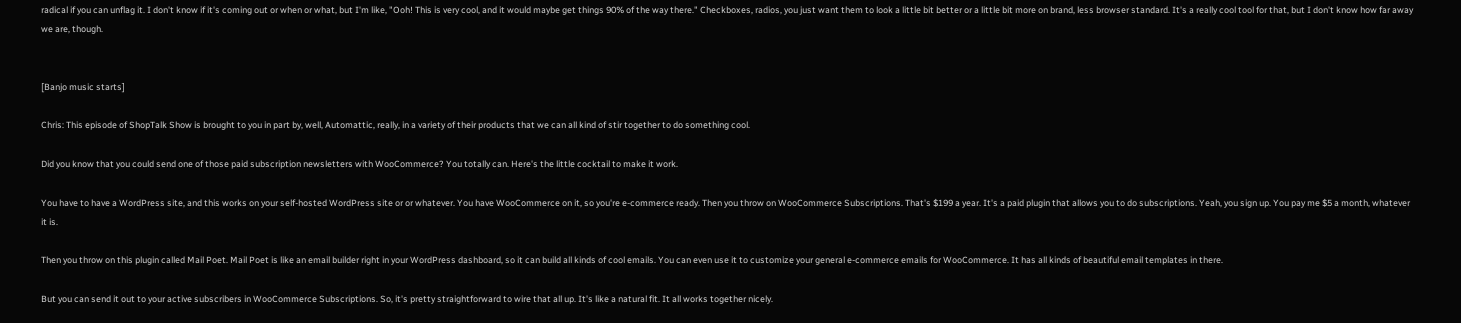radical if you can unflag it. I don't know if it's coming out or when or what, but I'm like, "Ooh! This is very cool, and it would maybe get things 90% of the way there." Checkboxes, radios, you just want them to look a little bit better or a little bit more on brand, less browser standard. It's a really cool tool for that, but I don't know how far away we are, though.


[Banjo music starts]

Chris: This episode of ShopTalk Show is brought to you in part by, well, Automattic, really, in a variety of their products that we can all kind of stir together to do something cool.

Did you know that you could send one of those paid subscription newsletters with WooCommerce? You totally can. Here's the little cocktail to make it work.

You have to have a WordPress site, and this works on your self-hosted WordPress site or or whatever. You have WooCommerce on it, so you're e-commerce ready. Then you throw on WooCommerce Subscriptions. That's $199 a year. It's a paid plugin that allows you to do subscriptions. Yeah, you sign up. You pay me $5 a month, whatever it is.

Then you throw on this plugin called Mail Poet. Mail Poet is like an email builder right in your WordPress dashboard, so it can build all kinds of cool emails. You can even use it to customize your general e-commerce emails for WooCommerce. It has all kinds of beautiful email templates in there.

But you can send it out to your active subscribers in WooCommerce Subscriptions. So, it's pretty straightforward to wire that all up. It's like a natural fit. It all works together nicely.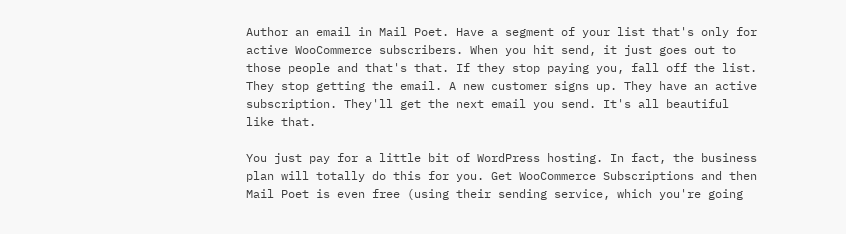Author an email in Mail Poet. Have a segment of your list that's only for active WooCommerce subscribers. When you hit send, it just goes out to those people and that's that. If they stop paying you, fall off the list. They stop getting the email. A new customer signs up. They have an active subscription. They'll get the next email you send. It's all beautiful like that.

You just pay for a little bit of WordPress hosting. In fact, the business plan will totally do this for you. Get WooCommerce Subscriptions and then Mail Poet is even free (using their sending service, which you're going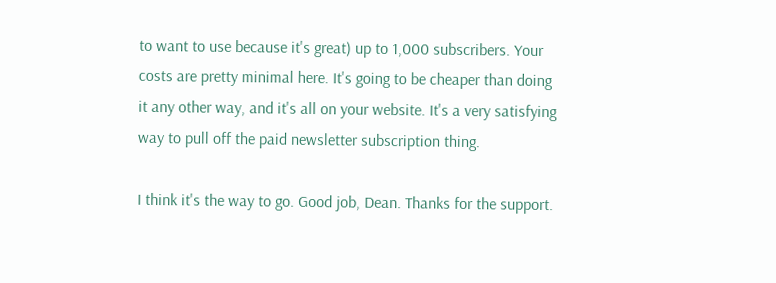to want to use because it's great) up to 1,000 subscribers. Your costs are pretty minimal here. It's going to be cheaper than doing it any other way, and it's all on your website. It's a very satisfying way to pull off the paid newsletter subscription thing.

I think it's the way to go. Good job, Dean. Thanks for the support.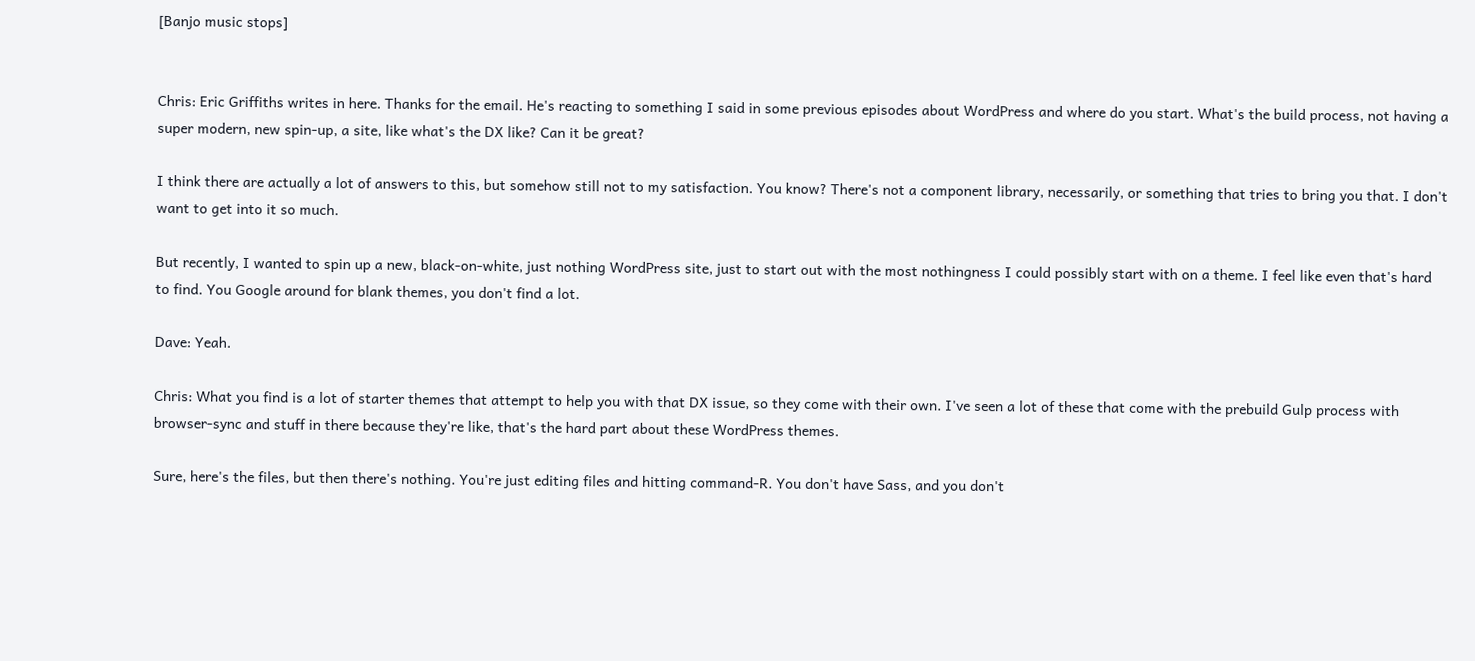[Banjo music stops]


Chris: Eric Griffiths writes in here. Thanks for the email. He's reacting to something I said in some previous episodes about WordPress and where do you start. What's the build process, not having a super modern, new spin-up, a site, like what's the DX like? Can it be great?

I think there are actually a lot of answers to this, but somehow still not to my satisfaction. You know? There's not a component library, necessarily, or something that tries to bring you that. I don't want to get into it so much.

But recently, I wanted to spin up a new, black-on-white, just nothing WordPress site, just to start out with the most nothingness I could possibly start with on a theme. I feel like even that's hard to find. You Google around for blank themes, you don't find a lot.

Dave: Yeah.

Chris: What you find is a lot of starter themes that attempt to help you with that DX issue, so they come with their own. I've seen a lot of these that come with the prebuild Gulp process with browser-sync and stuff in there because they're like, that's the hard part about these WordPress themes.

Sure, here's the files, but then there's nothing. You're just editing files and hitting command-R. You don't have Sass, and you don't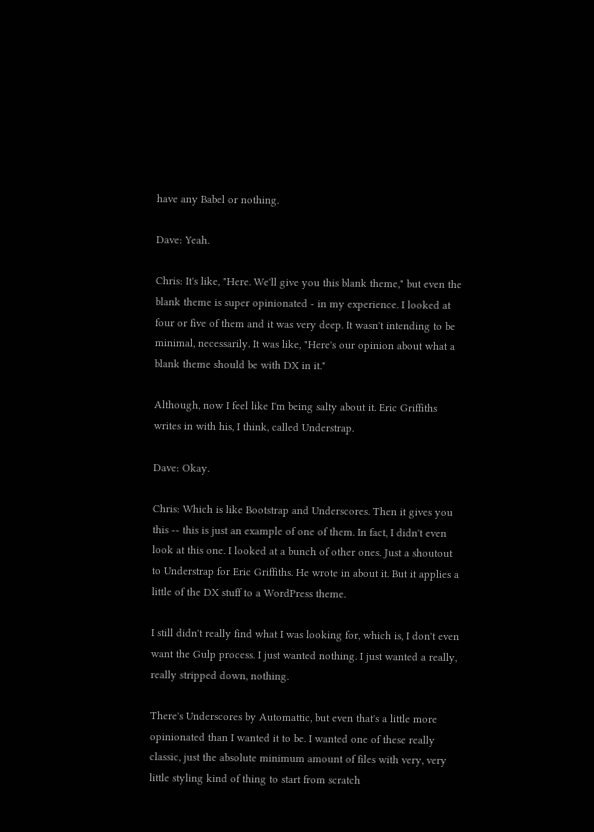have any Babel or nothing.

Dave: Yeah.

Chris: It's like, "Here. We'll give you this blank theme," but even the blank theme is super opinionated - in my experience. I looked at four or five of them and it was very deep. It wasn't intending to be minimal, necessarily. It was like, "Here's our opinion about what a blank theme should be with DX in it."

Although, now I feel like I'm being salty about it. Eric Griffiths writes in with his, I think, called Understrap.

Dave: Okay.

Chris: Which is like Bootstrap and Underscores. Then it gives you this -- this is just an example of one of them. In fact, I didn't even look at this one. I looked at a bunch of other ones. Just a shoutout to Understrap for Eric Griffiths. He wrote in about it. But it applies a little of the DX stuff to a WordPress theme.

I still didn't really find what I was looking for, which is, I don't even want the Gulp process. I just wanted nothing. I just wanted a really, really stripped down, nothing.

There's Underscores by Automattic, but even that's a little more opinionated than I wanted it to be. I wanted one of these really classic, just the absolute minimum amount of files with very, very little styling kind of thing to start from scratch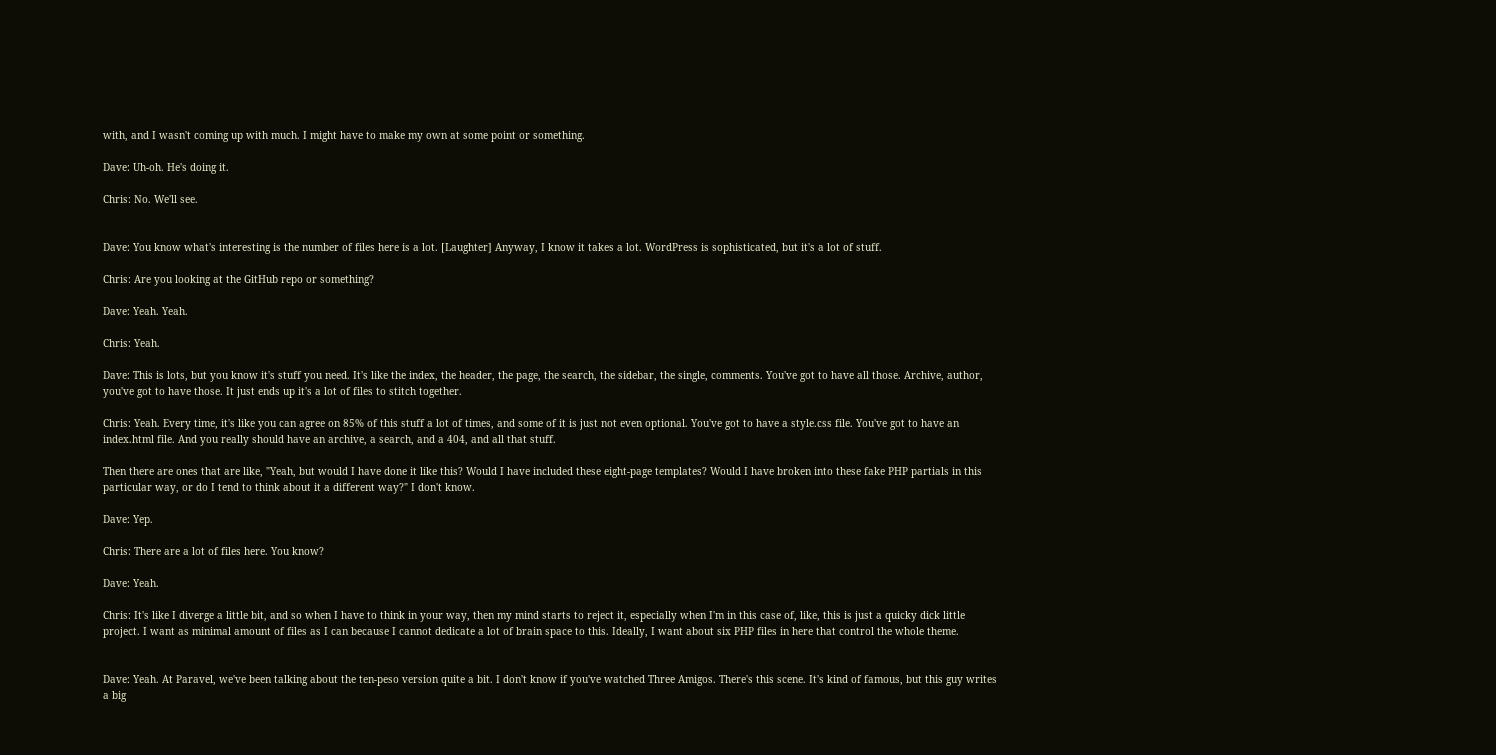with, and I wasn't coming up with much. I might have to make my own at some point or something.

Dave: Uh-oh. He's doing it.

Chris: No. We'll see.


Dave: You know what's interesting is the number of files here is a lot. [Laughter] Anyway, I know it takes a lot. WordPress is sophisticated, but it's a lot of stuff.

Chris: Are you looking at the GitHub repo or something?

Dave: Yeah. Yeah.

Chris: Yeah.

Dave: This is lots, but you know it's stuff you need. It's like the index, the header, the page, the search, the sidebar, the single, comments. You've got to have all those. Archive, author, you've got to have those. It just ends up it's a lot of files to stitch together.

Chris: Yeah. Every time, it's like you can agree on 85% of this stuff a lot of times, and some of it is just not even optional. You've got to have a style.css file. You've got to have an index.html file. And you really should have an archive, a search, and a 404, and all that stuff.

Then there are ones that are like, "Yeah, but would I have done it like this? Would I have included these eight-page templates? Would I have broken into these fake PHP partials in this particular way, or do I tend to think about it a different way?" I don't know.

Dave: Yep.

Chris: There are a lot of files here. You know?

Dave: Yeah.

Chris: It's like I diverge a little bit, and so when I have to think in your way, then my mind starts to reject it, especially when I'm in this case of, like, this is just a quicky dick little project. I want as minimal amount of files as I can because I cannot dedicate a lot of brain space to this. Ideally, I want about six PHP files in here that control the whole theme.


Dave: Yeah. At Paravel, we've been talking about the ten-peso version quite a bit. I don't know if you've watched Three Amigos. There's this scene. It's kind of famous, but this guy writes a big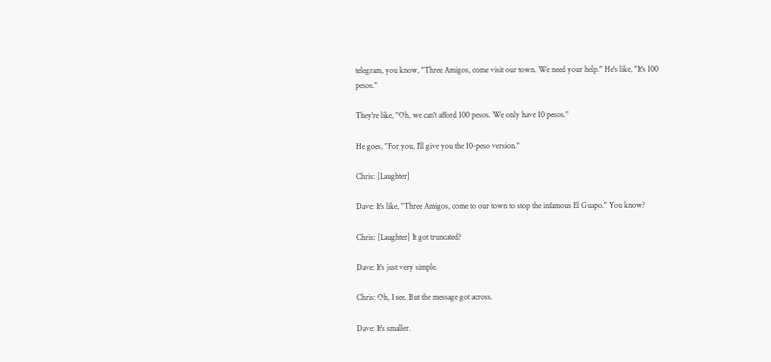telegram, you know, "Three Amigos, come visit our town. We need your help." He's like, "It's 100 pesos."

They're like, "Oh, we can't afford 100 pesos. We only have 10 pesos."

He goes, "For you, I'll give you the 10-peso version."

Chris: [Laughter]

Dave: It's like, "Three Amigos, come to our town to stop the infamous El Guapo." You know?

Chris: [Laughter] It got truncated?

Dave: It's just very simple.

Chris: Oh, I see. But the message got across.

Dave: It's smaller.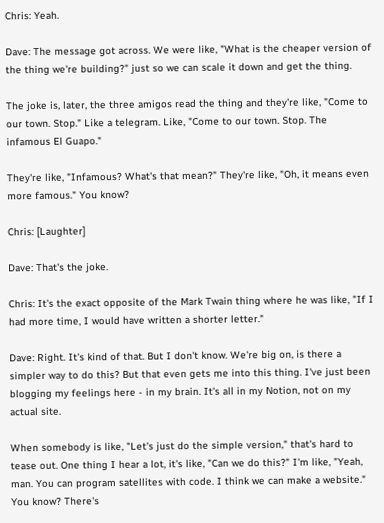Chris: Yeah.

Dave: The message got across. We were like, "What is the cheaper version of the thing we're building?" just so we can scale it down and get the thing.

The joke is, later, the three amigos read the thing and they're like, "Come to our town. Stop." Like a telegram. Like, "Come to our town. Stop. The infamous El Guapo."

They're like, "Infamous? What's that mean?" They're like, "Oh, it means even more famous." You know?

Chris: [Laughter]

Dave: That's the joke.

Chris: It's the exact opposite of the Mark Twain thing where he was like, "If I had more time, I would have written a shorter letter."

Dave: Right. It's kind of that. But I don't know. We're big on, is there a simpler way to do this? But that even gets me into this thing. I've just been blogging my feelings here - in my brain. It's all in my Notion, not on my actual site.

When somebody is like, "Let's just do the simple version," that's hard to tease out. One thing I hear a lot, it's like, "Can we do this?" I'm like, "Yeah, man. You can program satellites with code. I think we can make a website." You know? There's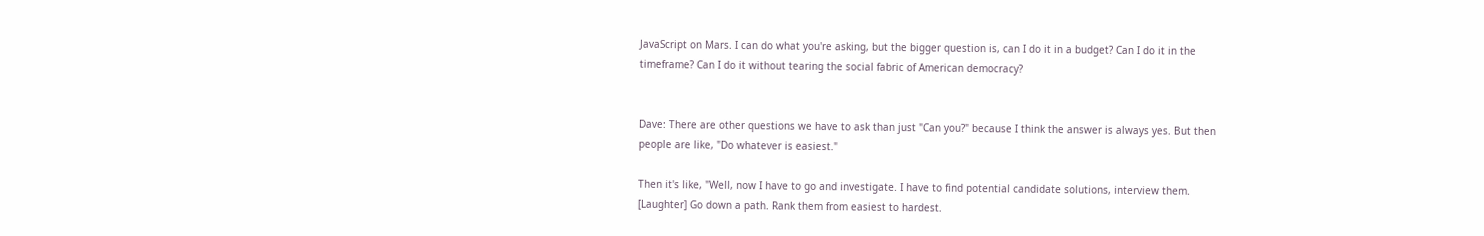JavaScript on Mars. I can do what you're asking, but the bigger question is, can I do it in a budget? Can I do it in the timeframe? Can I do it without tearing the social fabric of American democracy?


Dave: There are other questions we have to ask than just "Can you?" because I think the answer is always yes. But then people are like, "Do whatever is easiest."

Then it's like, "Well, now I have to go and investigate. I have to find potential candidate solutions, interview them. [Laughter] Go down a path. Rank them from easiest to hardest.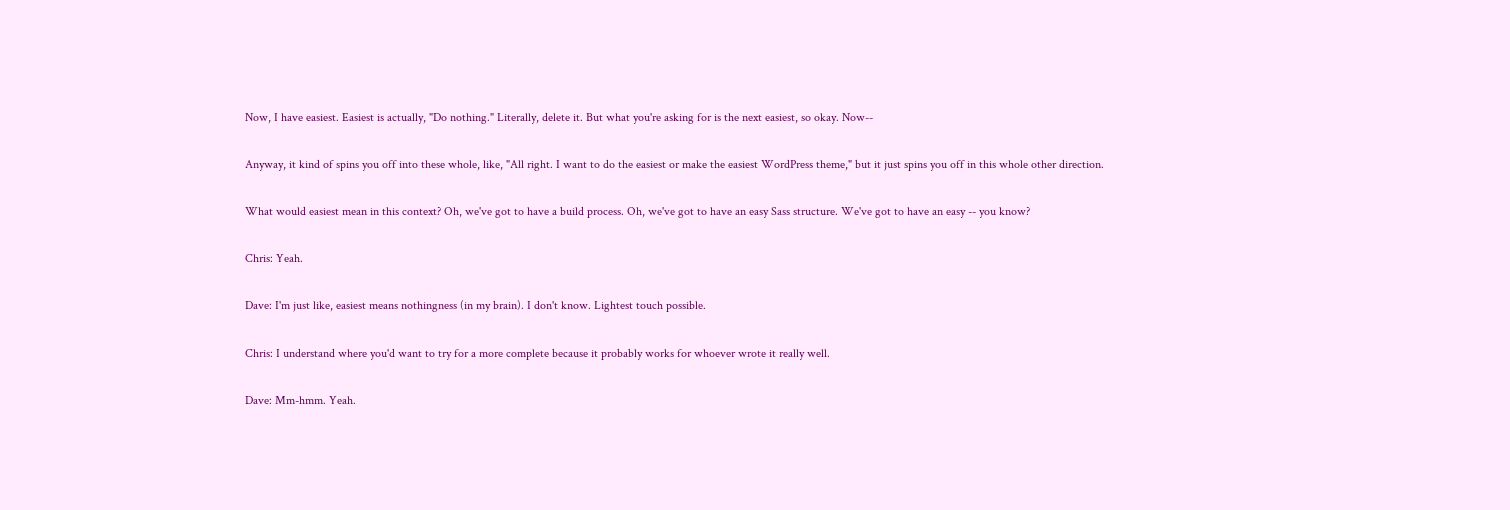Now, I have easiest. Easiest is actually, "Do nothing." Literally, delete it. But what you're asking for is the next easiest, so okay. Now--

Anyway, it kind of spins you off into these whole, like, "All right. I want to do the easiest or make the easiest WordPress theme," but it just spins you off in this whole other direction.

What would easiest mean in this context? Oh, we've got to have a build process. Oh, we've got to have an easy Sass structure. We've got to have an easy -- you know?

Chris: Yeah.

Dave: I'm just like, easiest means nothingness (in my brain). I don't know. Lightest touch possible.

Chris: I understand where you'd want to try for a more complete because it probably works for whoever wrote it really well.

Dave: Mm-hmm. Yeah.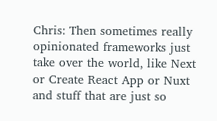Chris: Then sometimes really opinionated frameworks just take over the world, like Next or Create React App or Nuxt and stuff that are just so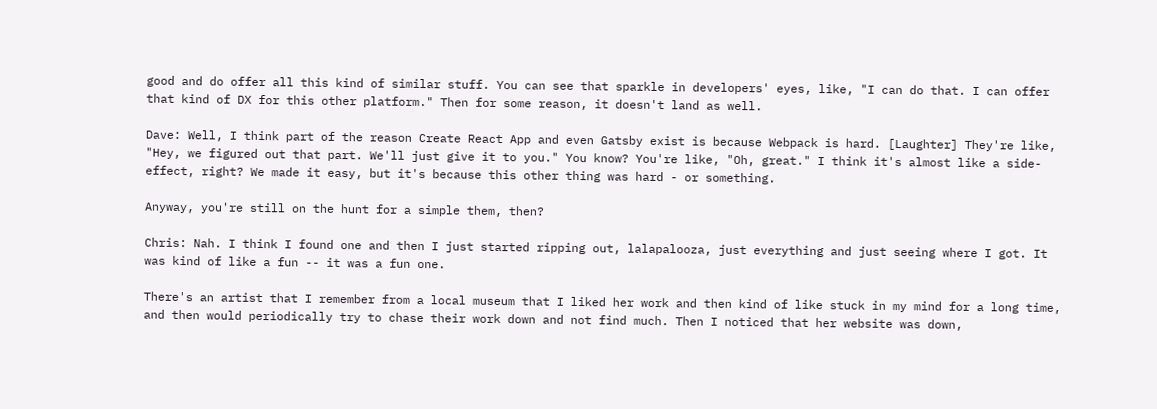good and do offer all this kind of similar stuff. You can see that sparkle in developers' eyes, like, "I can do that. I can offer that kind of DX for this other platform." Then for some reason, it doesn't land as well.

Dave: Well, I think part of the reason Create React App and even Gatsby exist is because Webpack is hard. [Laughter] They're like, "Hey, we figured out that part. We'll just give it to you." You know? You're like, "Oh, great." I think it's almost like a side-effect, right? We made it easy, but it's because this other thing was hard - or something.

Anyway, you're still on the hunt for a simple them, then?

Chris: Nah. I think I found one and then I just started ripping out, lalapalooza, just everything and just seeing where I got. It was kind of like a fun -- it was a fun one.

There's an artist that I remember from a local museum that I liked her work and then kind of like stuck in my mind for a long time, and then would periodically try to chase their work down and not find much. Then I noticed that her website was down,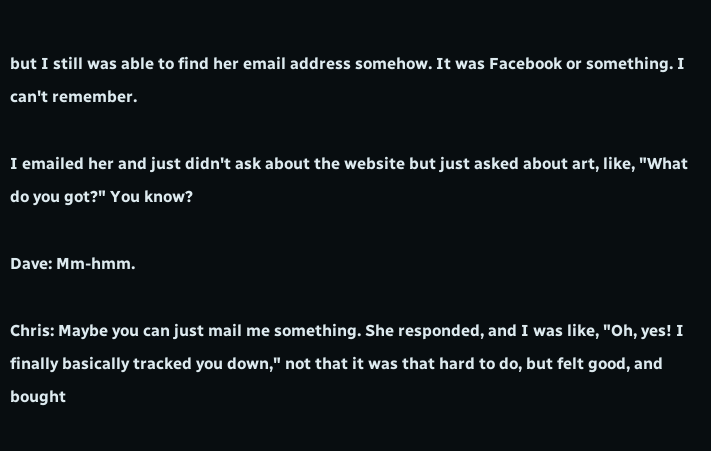but I still was able to find her email address somehow. It was Facebook or something. I can't remember.

I emailed her and just didn't ask about the website but just asked about art, like, "What do you got?" You know?

Dave: Mm-hmm.

Chris: Maybe you can just mail me something. She responded, and I was like, "Oh, yes! I finally basically tracked you down," not that it was that hard to do, but felt good, and bought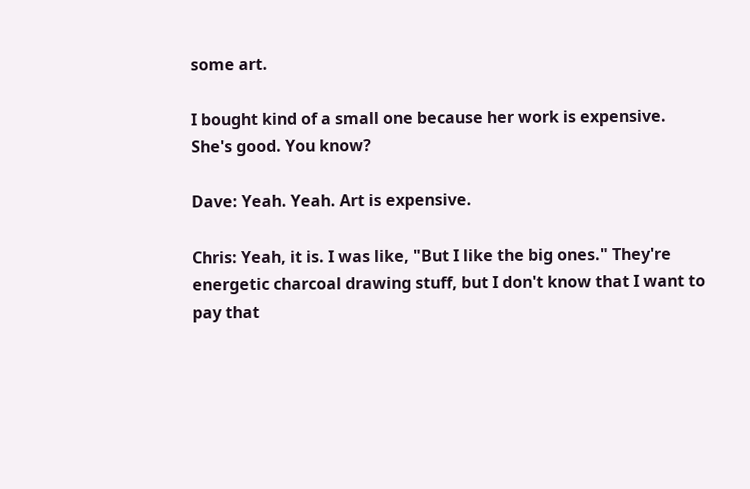some art.

I bought kind of a small one because her work is expensive. She's good. You know?

Dave: Yeah. Yeah. Art is expensive.

Chris: Yeah, it is. I was like, "But I like the big ones." They're energetic charcoal drawing stuff, but I don't know that I want to pay that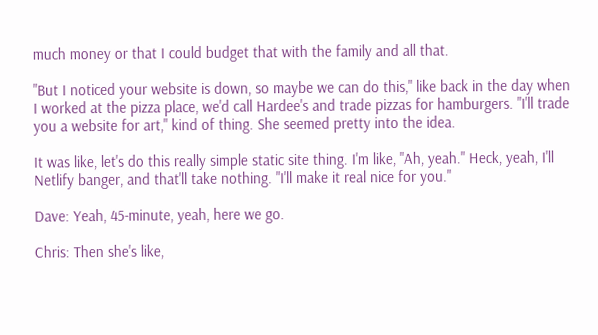much money or that I could budget that with the family and all that.

"But I noticed your website is down, so maybe we can do this," like back in the day when I worked at the pizza place, we'd call Hardee's and trade pizzas for hamburgers. "I'll trade you a website for art," kind of thing. She seemed pretty into the idea.

It was like, let's do this really simple static site thing. I'm like, "Ah, yeah." Heck, yeah, I'll Netlify banger, and that'll take nothing. "I'll make it real nice for you."

Dave: Yeah, 45-minute, yeah, here we go.

Chris: Then she's like,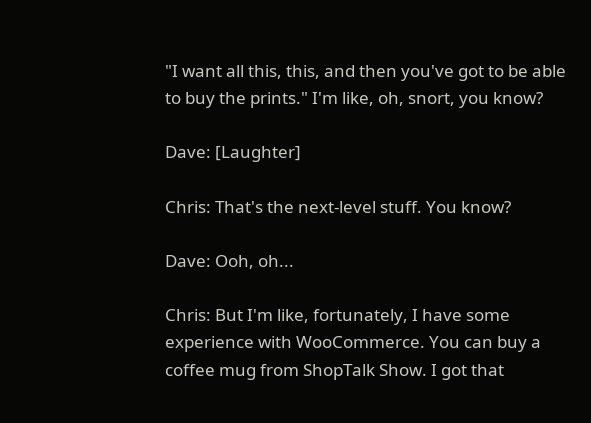"I want all this, this, and then you've got to be able to buy the prints." I'm like, oh, snort, you know?

Dave: [Laughter]

Chris: That's the next-level stuff. You know?

Dave: Ooh, oh...

Chris: But I'm like, fortunately, I have some experience with WooCommerce. You can buy a coffee mug from ShopTalk Show. I got that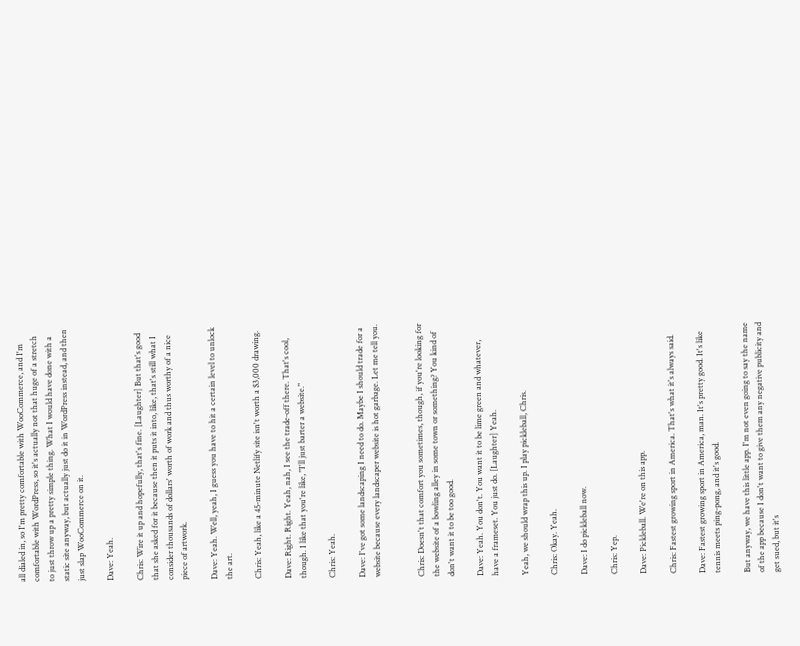all dialed in, so I'm pretty comfortable with WooCommerce, and I'm comfortable with WordPress, so it's actually not that huge of a stretch to just throw up a pretty simple thing. What I would have done with a static site anyway, but actually just do it in WordPress instead, and then just slap WooCommerce on it.

Dave: Yeah.

Chris: Wire it up and hopefully, that's fine. [Laughter] But that's good that she asked for it because then it puts it into, like, that's still what I consider thousands of dollars' worth of work and thus worthy of a nice piece of artwork.

Dave: Yeah. Well, yeah, I guess you have to hit a certain level to unlock the art.

Chris: Yeah, like a 45-minute Netlify site isn't worth a $3,000 drawing.

Dave: Right. Right. Yeah, nah, I see the trade-off there. That's cool, though. I like that you're like, "I'll just barter a website."

Chris: Yeah.

Dave: I've got some landscaping I need to do. Maybe I should trade for a website because every landscaper website is hot garbage. Let me tell you.


Chris: Doesn't that comfort you sometimes, though, if you're looking for the website of a bowling alley in some town or something? You kind of don't want it to be too good.

Dave: Yeah. You don't. You want it to be lime green and whatever, have a frameset. You just do. [Laughter] Yeah.

Yeah, we should wrap this up. I play pickleball, Chris.

Chris: Okay. Yeah.

Dave: I do pickleball now.

Chris: Yep.

Dave: Pickleball. We're on this app.

Chris: Fastest growing sport in America. That's what it's always said.

Dave: Fastest growing sport in America, man. It's pretty good. It's like tennis meets ping-pong, and it's good.

But anyway, we have this little app. I'm not even going to say the name of the app because I don't want to give them any negative publicity and get sued, but it's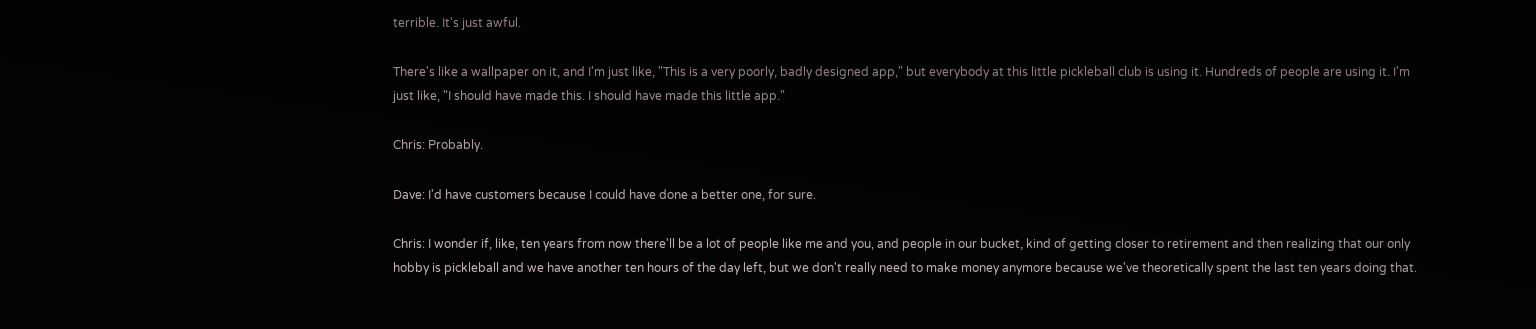terrible. It's just awful.

There's like a wallpaper on it, and I'm just like, "This is a very poorly, badly designed app," but everybody at this little pickleball club is using it. Hundreds of people are using it. I'm just like, "I should have made this. I should have made this little app."

Chris: Probably.

Dave: I'd have customers because I could have done a better one, for sure.

Chris: I wonder if, like, ten years from now there'll be a lot of people like me and you, and people in our bucket, kind of getting closer to retirement and then realizing that our only hobby is pickleball and we have another ten hours of the day left, but we don't really need to make money anymore because we've theoretically spent the last ten years doing that.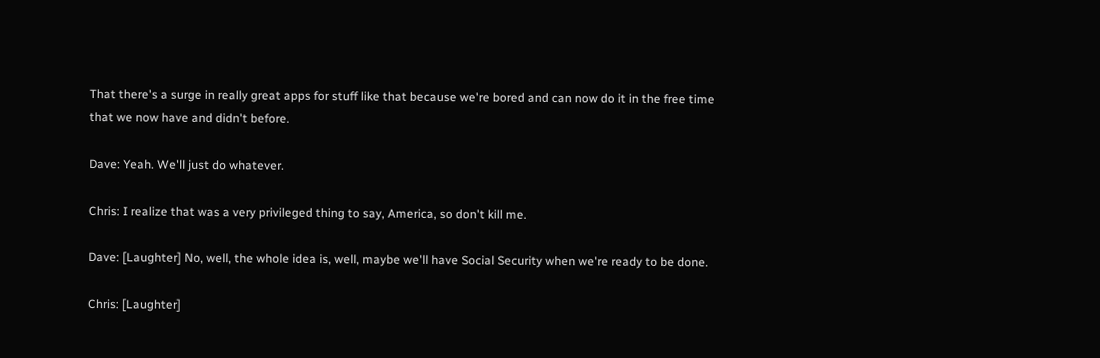That there's a surge in really great apps for stuff like that because we're bored and can now do it in the free time that we now have and didn't before.

Dave: Yeah. We'll just do whatever.

Chris: I realize that was a very privileged thing to say, America, so don't kill me.

Dave: [Laughter] No, well, the whole idea is, well, maybe we'll have Social Security when we're ready to be done.

Chris: [Laughter]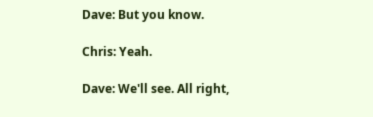Dave: But you know.

Chris: Yeah.

Dave: We'll see. All right,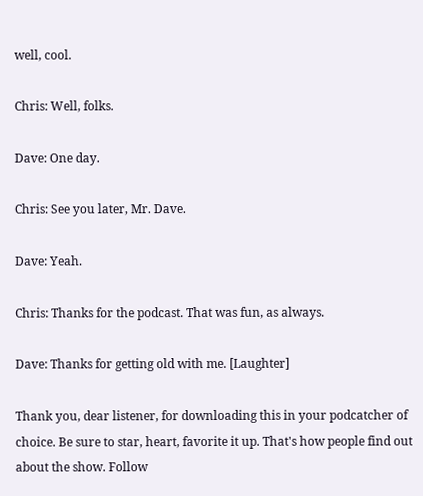well, cool.

Chris: Well, folks.

Dave: One day.

Chris: See you later, Mr. Dave.

Dave: Yeah.

Chris: Thanks for the podcast. That was fun, as always.

Dave: Thanks for getting old with me. [Laughter]

Thank you, dear listener, for downloading this in your podcatcher of choice. Be sure to star, heart, favorite it up. That's how people find out about the show. Follow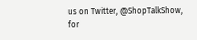us on Twitter, @ShopTalkShow, for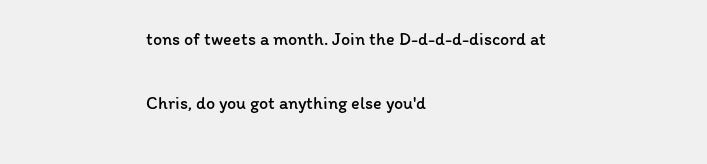tons of tweets a month. Join the D-d-d-d-discord at

Chris, do you got anything else you'd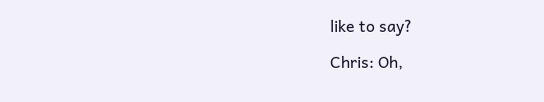like to say?

Chris: Oh,